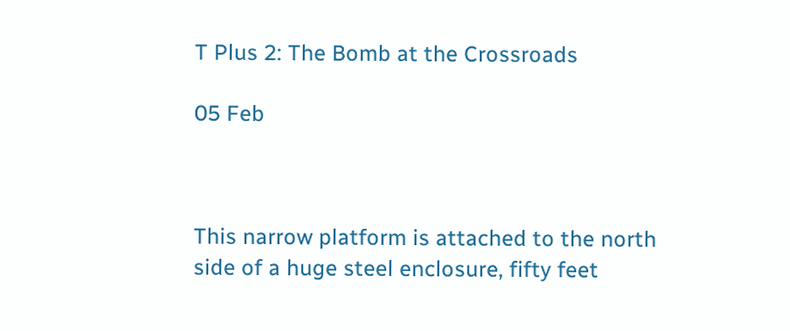T Plus 2: The Bomb at the Crossroads

05 Feb



This narrow platform is attached to the north side of a huge steel enclosure, fifty feet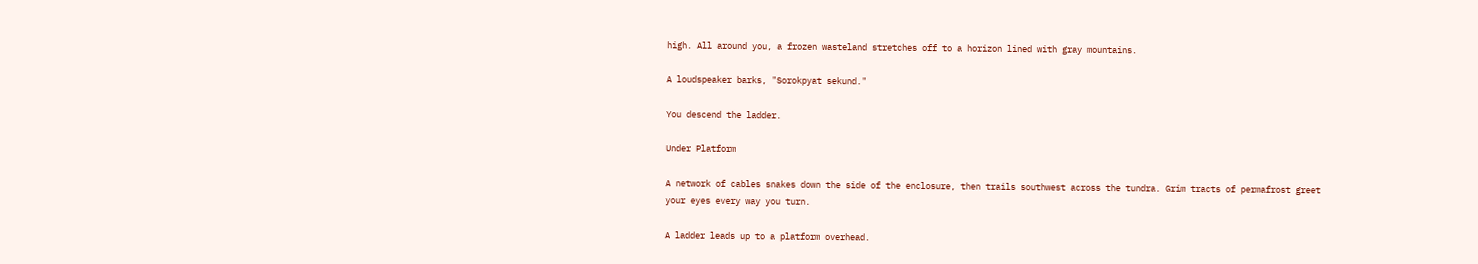high. All around you, a frozen wasteland stretches off to a horizon lined with gray mountains.

A loudspeaker barks, "Sorokpyat sekund."

You descend the ladder.

Under Platform

A network of cables snakes down the side of the enclosure, then trails southwest across the tundra. Grim tracts of permafrost greet your eyes every way you turn.

A ladder leads up to a platform overhead.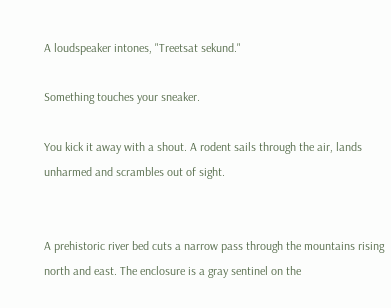A loudspeaker intones, "Treetsat sekund."

Something touches your sneaker.

You kick it away with a shout. A rodent sails through the air, lands unharmed and scrambles out of sight.


A prehistoric river bed cuts a narrow pass through the mountains rising north and east. The enclosure is a gray sentinel on the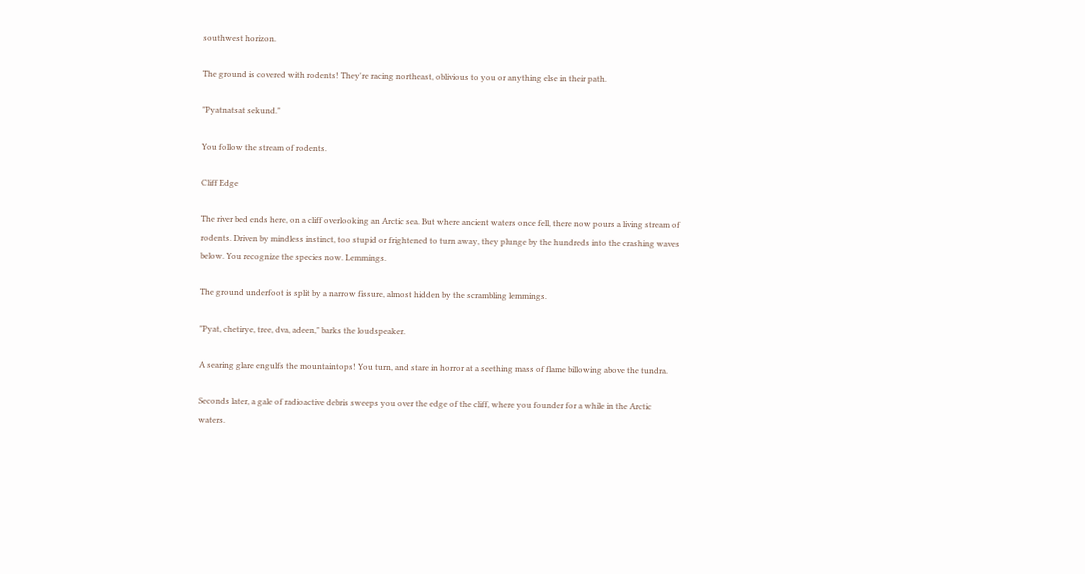southwest horizon.

The ground is covered with rodents! They're racing northeast, oblivious to you or anything else in their path.

"Pyatnatsat sekund."

You follow the stream of rodents.

Cliff Edge

The river bed ends here, on a cliff overlooking an Arctic sea. But where ancient waters once fell, there now pours a living stream of rodents. Driven by mindless instinct, too stupid or frightened to turn away, they plunge by the hundreds into the crashing waves below. You recognize the species now. Lemmings.

The ground underfoot is split by a narrow fissure, almost hidden by the scrambling lemmings.

"Pyat, chetirye, tree, dva, adeen," barks the loudspeaker.

A searing glare engulfs the mountaintops! You turn, and stare in horror at a seething mass of flame billowing above the tundra.

Seconds later, a gale of radioactive debris sweeps you over the edge of the cliff, where you founder for a while in the Arctic waters.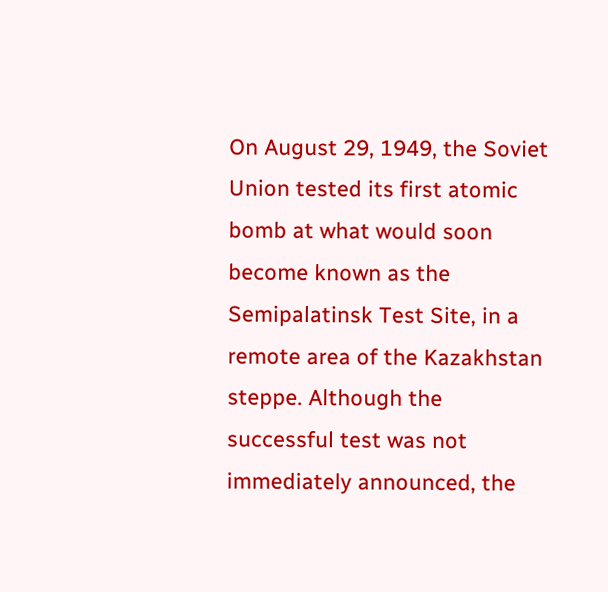On August 29, 1949, the Soviet Union tested its first atomic bomb at what would soon become known as the Semipalatinsk Test Site, in a remote area of the Kazakhstan steppe. Although the successful test was not immediately announced, the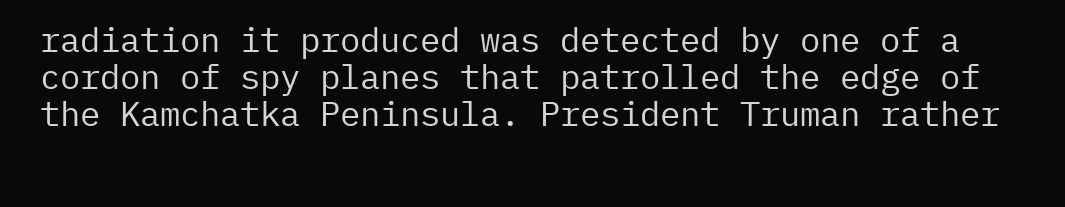radiation it produced was detected by one of a cordon of spy planes that patrolled the edge of the Kamchatka Peninsula. President Truman rather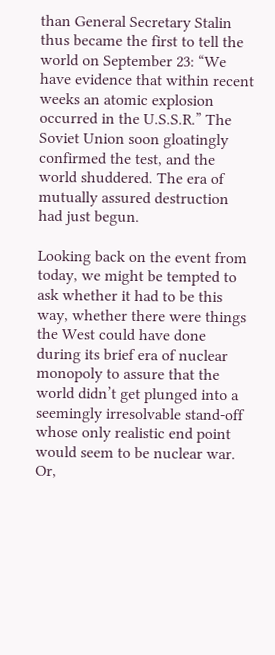than General Secretary Stalin thus became the first to tell the world on September 23: “We have evidence that within recent weeks an atomic explosion occurred in the U.S.S.R.” The Soviet Union soon gloatingly confirmed the test, and the world shuddered. The era of mutually assured destruction had just begun.

Looking back on the event from today, we might be tempted to ask whether it had to be this way, whether there were things the West could have done during its brief era of nuclear monopoly to assure that the world didn’t get plunged into a seemingly irresolvable stand-off whose only realistic end point would seem to be nuclear war. Or,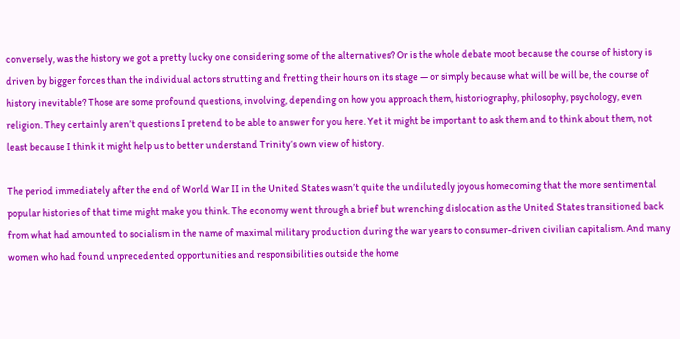conversely, was the history we got a pretty lucky one considering some of the alternatives? Or is the whole debate moot because the course of history is driven by bigger forces than the individual actors strutting and fretting their hours on its stage — or simply because what will be will be, the course of history inevitable? Those are some profound questions, involving, depending on how you approach them, historiography, philosophy, psychology, even religion. They certainly aren’t questions I pretend to be able to answer for you here. Yet it might be important to ask them and to think about them, not least because I think it might help us to better understand Trinity‘s own view of history.

The period immediately after the end of World War II in the United States wasn’t quite the undilutedly joyous homecoming that the more sentimental popular histories of that time might make you think. The economy went through a brief but wrenching dislocation as the United States transitioned back from what had amounted to socialism in the name of maximal military production during the war years to consumer-driven civilian capitalism. And many women who had found unprecedented opportunities and responsibilities outside the home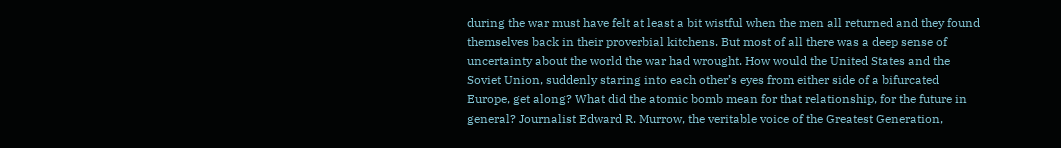during the war must have felt at least a bit wistful when the men all returned and they found themselves back in their proverbial kitchens. But most of all there was a deep sense of uncertainty about the world the war had wrought. How would the United States and the Soviet Union, suddenly staring into each other’s eyes from either side of a bifurcated Europe, get along? What did the atomic bomb mean for that relationship, for the future in general? Journalist Edward R. Murrow, the veritable voice of the Greatest Generation,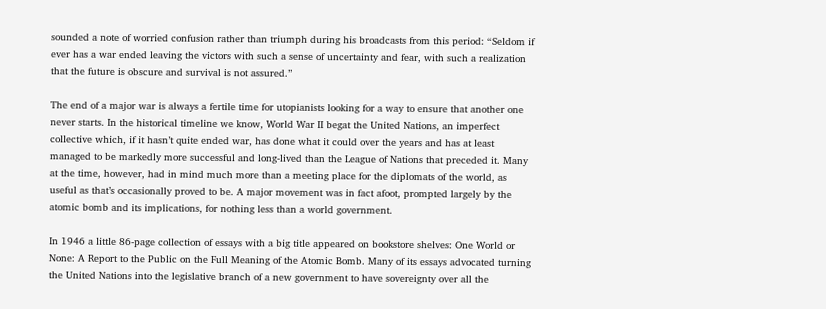sounded a note of worried confusion rather than triumph during his broadcasts from this period: “Seldom if ever has a war ended leaving the victors with such a sense of uncertainty and fear, with such a realization that the future is obscure and survival is not assured.”

The end of a major war is always a fertile time for utopianists looking for a way to ensure that another one never starts. In the historical timeline we know, World War II begat the United Nations, an imperfect collective which, if it hasn’t quite ended war, has done what it could over the years and has at least managed to be markedly more successful and long-lived than the League of Nations that preceded it. Many at the time, however, had in mind much more than a meeting place for the diplomats of the world, as useful as that’s occasionally proved to be. A major movement was in fact afoot, prompted largely by the atomic bomb and its implications, for nothing less than a world government.

In 1946 a little 86-page collection of essays with a big title appeared on bookstore shelves: One World or None: A Report to the Public on the Full Meaning of the Atomic Bomb. Many of its essays advocated turning the United Nations into the legislative branch of a new government to have sovereignty over all the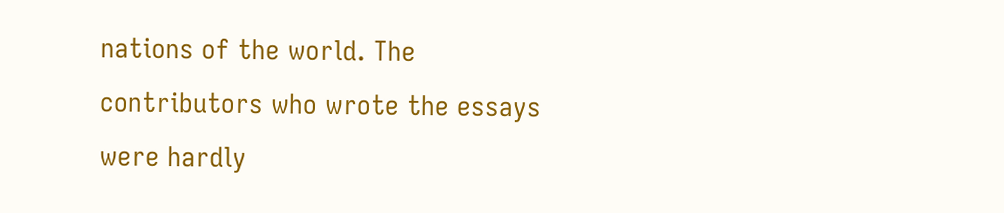nations of the world. The contributors who wrote the essays were hardly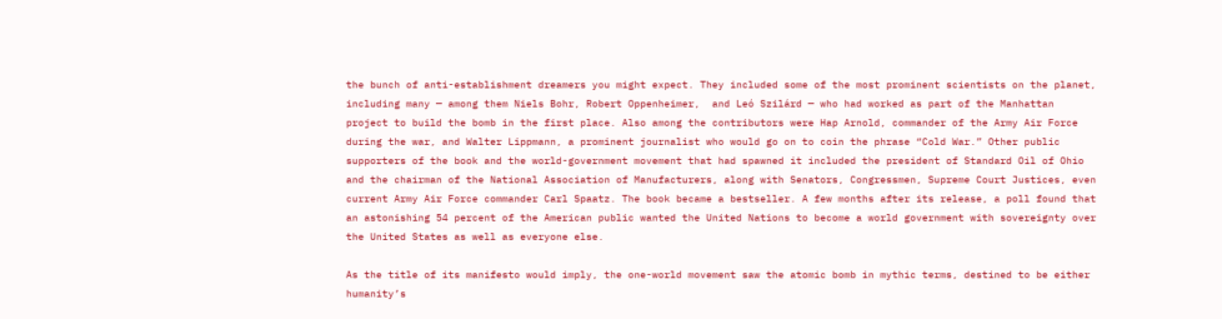the bunch of anti-establishment dreamers you might expect. They included some of the most prominent scientists on the planet, including many — among them Niels Bohr, Robert Oppenheimer,  and Leó Szilárd — who had worked as part of the Manhattan project to build the bomb in the first place. Also among the contributors were Hap Arnold, commander of the Army Air Force during the war, and Walter Lippmann, a prominent journalist who would go on to coin the phrase “Cold War.” Other public supporters of the book and the world-government movement that had spawned it included the president of Standard Oil of Ohio and the chairman of the National Association of Manufacturers, along with Senators, Congressmen, Supreme Court Justices, even current Army Air Force commander Carl Spaatz. The book became a bestseller. A few months after its release, a poll found that an astonishing 54 percent of the American public wanted the United Nations to become a world government with sovereignty over the United States as well as everyone else.

As the title of its manifesto would imply, the one-world movement saw the atomic bomb in mythic terms, destined to be either humanity’s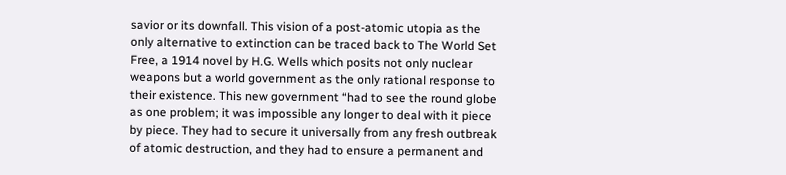savior or its downfall. This vision of a post-atomic utopia as the only alternative to extinction can be traced back to The World Set Free, a 1914 novel by H.G. Wells which posits not only nuclear weapons but a world government as the only rational response to their existence. This new government “had to see the round globe as one problem; it was impossible any longer to deal with it piece by piece. They had to secure it universally from any fresh outbreak of atomic destruction, and they had to ensure a permanent and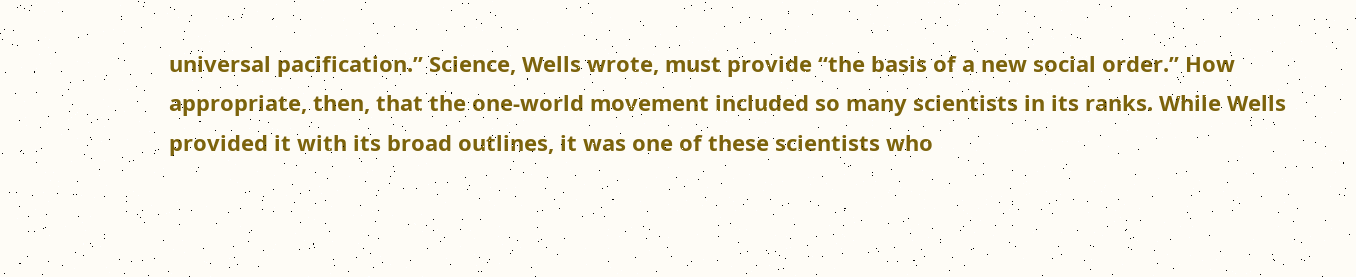universal pacification.” Science, Wells wrote, must provide “the basis of a new social order.” How appropriate, then, that the one-world movement included so many scientists in its ranks. While Wells provided it with its broad outlines, it was one of these scientists who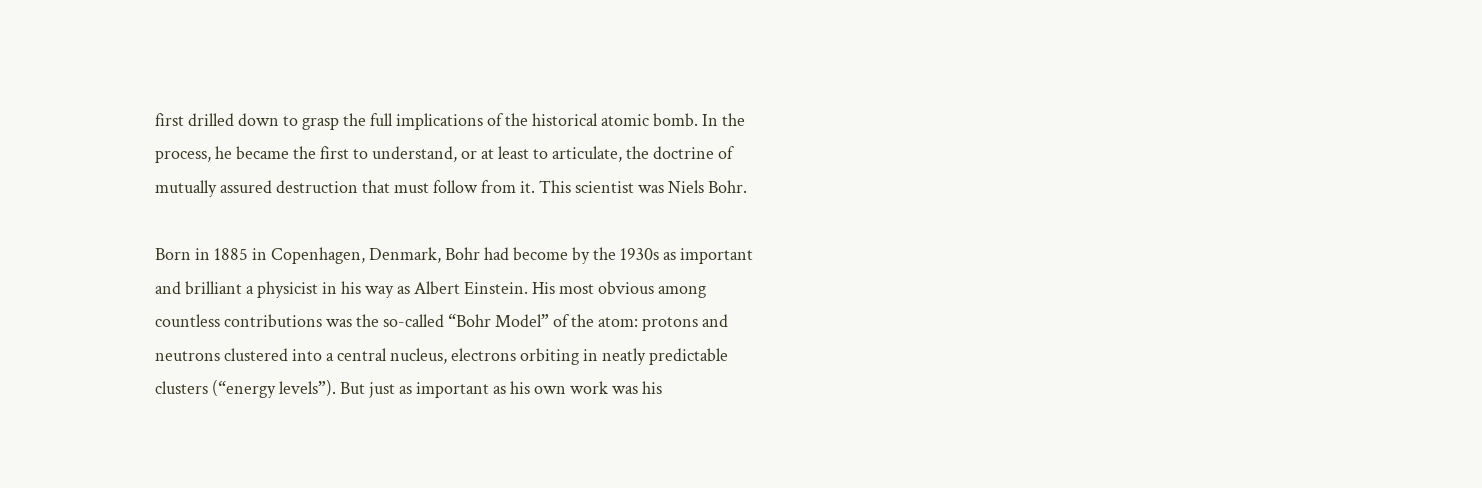first drilled down to grasp the full implications of the historical atomic bomb. In the process, he became the first to understand, or at least to articulate, the doctrine of mutually assured destruction that must follow from it. This scientist was Niels Bohr.

Born in 1885 in Copenhagen, Denmark, Bohr had become by the 1930s as important and brilliant a physicist in his way as Albert Einstein. His most obvious among countless contributions was the so-called “Bohr Model” of the atom: protons and neutrons clustered into a central nucleus, electrons orbiting in neatly predictable clusters (“energy levels”). But just as important as his own work was his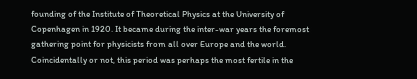founding of the Institute of Theoretical Physics at the University of Copenhagen in 1920. It became during the inter-war years the foremost gathering point for physicists from all over Europe and the world. Coincidentally or not, this period was perhaps the most fertile in the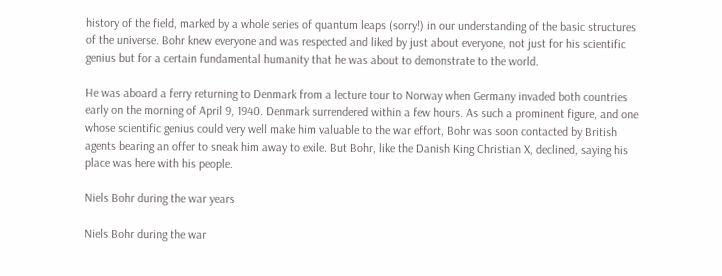history of the field, marked by a whole series of quantum leaps (sorry!) in our understanding of the basic structures of the universe. Bohr knew everyone and was respected and liked by just about everyone, not just for his scientific genius but for a certain fundamental humanity that he was about to demonstrate to the world.

He was aboard a ferry returning to Denmark from a lecture tour to Norway when Germany invaded both countries early on the morning of April 9, 1940. Denmark surrendered within a few hours. As such a prominent figure, and one whose scientific genius could very well make him valuable to the war effort, Bohr was soon contacted by British agents bearing an offer to sneak him away to exile. But Bohr, like the Danish King Christian X, declined, saying his place was here with his people.

Niels Bohr during the war years

Niels Bohr during the war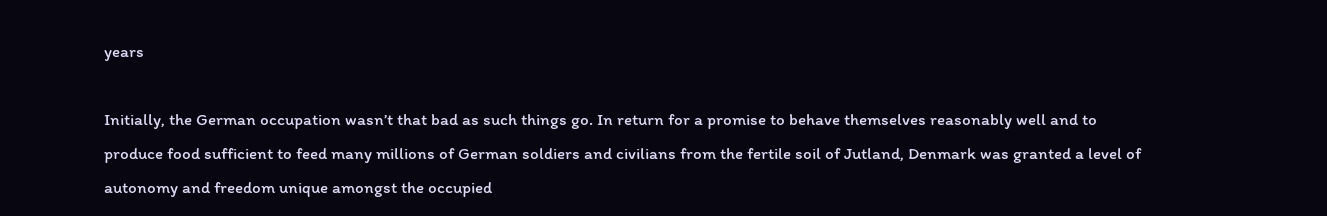years

Initially, the German occupation wasn’t that bad as such things go. In return for a promise to behave themselves reasonably well and to produce food sufficient to feed many millions of German soldiers and civilians from the fertile soil of Jutland, Denmark was granted a level of autonomy and freedom unique amongst the occupied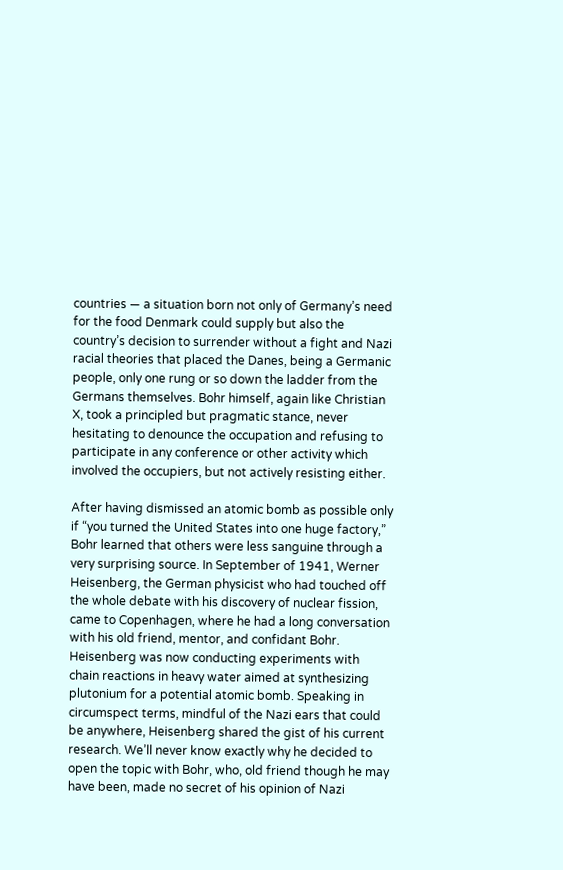countries — a situation born not only of Germany’s need for the food Denmark could supply but also the country’s decision to surrender without a fight and Nazi racial theories that placed the Danes, being a Germanic people, only one rung or so down the ladder from the Germans themselves. Bohr himself, again like Christian X, took a principled but pragmatic stance, never hesitating to denounce the occupation and refusing to participate in any conference or other activity which involved the occupiers, but not actively resisting either.

After having dismissed an atomic bomb as possible only if “you turned the United States into one huge factory,” Bohr learned that others were less sanguine through a very surprising source. In September of 1941, Werner Heisenberg, the German physicist who had touched off the whole debate with his discovery of nuclear fission, came to Copenhagen, where he had a long conversation with his old friend, mentor, and confidant Bohr. Heisenberg was now conducting experiments with chain reactions in heavy water aimed at synthesizing plutonium for a potential atomic bomb. Speaking in circumspect terms, mindful of the Nazi ears that could be anywhere, Heisenberg shared the gist of his current research. We’ll never know exactly why he decided to open the topic with Bohr, who, old friend though he may have been, made no secret of his opinion of Nazi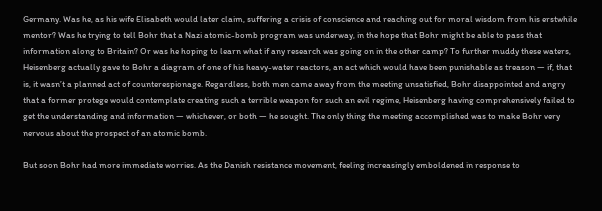Germany. Was he, as his wife Elisabeth would later claim, suffering a crisis of conscience and reaching out for moral wisdom from his erstwhile mentor? Was he trying to tell Bohr that a Nazi atomic-bomb program was underway, in the hope that Bohr might be able to pass that information along to Britain? Or was he hoping to learn what if any research was going on in the other camp? To further muddy these waters, Heisenberg actually gave to Bohr a diagram of one of his heavy-water reactors, an act which would have been punishable as treason — if, that is, it wasn’t a planned act of counterespionage. Regardless, both men came away from the meeting unsatisfied, Bohr disappointed and angry that a former protege would contemplate creating such a terrible weapon for such an evil regime, Heisenberg having comprehensively failed to get the understanding and information — whichever, or both — he sought. The only thing the meeting accomplished was to make Bohr very nervous about the prospect of an atomic bomb.

But soon Bohr had more immediate worries. As the Danish resistance movement, feeling increasingly emboldened in response to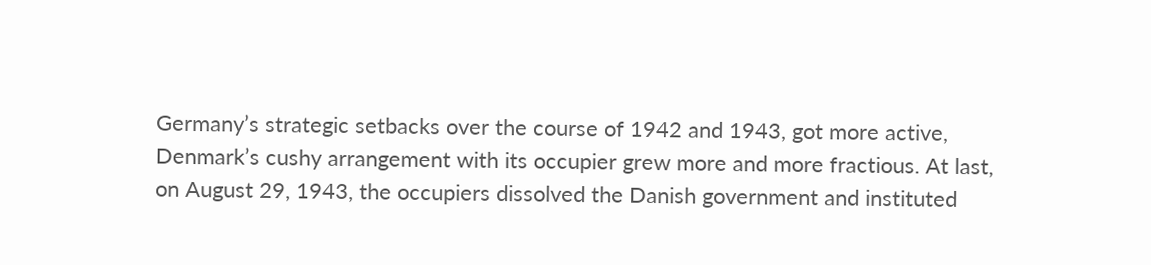Germany’s strategic setbacks over the course of 1942 and 1943, got more active, Denmark’s cushy arrangement with its occupier grew more and more fractious. At last, on August 29, 1943, the occupiers dissolved the Danish government and instituted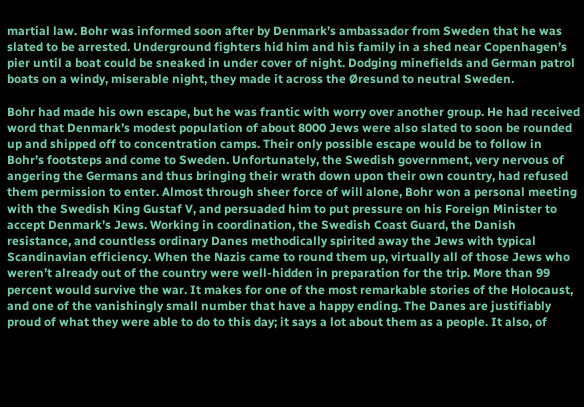martial law. Bohr was informed soon after by Denmark’s ambassador from Sweden that he was slated to be arrested. Underground fighters hid him and his family in a shed near Copenhagen’s pier until a boat could be sneaked in under cover of night. Dodging minefields and German patrol boats on a windy, miserable night, they made it across the Øresund to neutral Sweden.

Bohr had made his own escape, but he was frantic with worry over another group. He had received word that Denmark’s modest population of about 8000 Jews were also slated to soon be rounded up and shipped off to concentration camps. Their only possible escape would be to follow in Bohr’s footsteps and come to Sweden. Unfortunately, the Swedish government, very nervous of angering the Germans and thus bringing their wrath down upon their own country, had refused them permission to enter. Almost through sheer force of will alone, Bohr won a personal meeting with the Swedish King Gustaf V, and persuaded him to put pressure on his Foreign Minister to accept Denmark’s Jews. Working in coordination, the Swedish Coast Guard, the Danish resistance, and countless ordinary Danes methodically spirited away the Jews with typical Scandinavian efficiency. When the Nazis came to round them up, virtually all of those Jews who weren’t already out of the country were well-hidden in preparation for the trip. More than 99 percent would survive the war. It makes for one of the most remarkable stories of the Holocaust, and one of the vanishingly small number that have a happy ending. The Danes are justifiably proud of what they were able to do to this day; it says a lot about them as a people. It also, of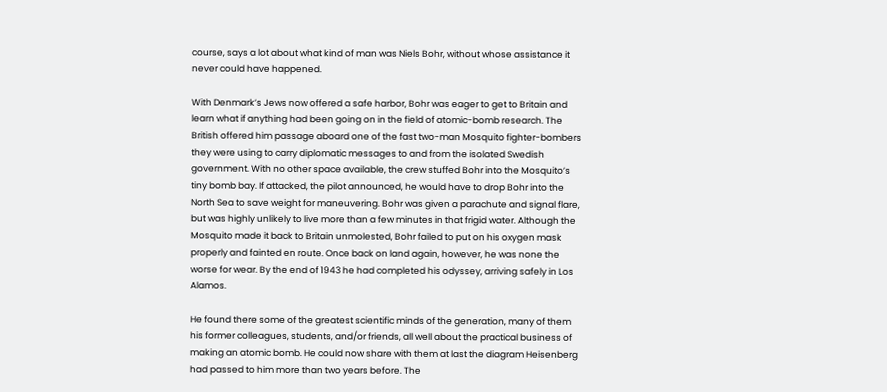course, says a lot about what kind of man was Niels Bohr, without whose assistance it never could have happened.

With Denmark’s Jews now offered a safe harbor, Bohr was eager to get to Britain and learn what if anything had been going on in the field of atomic-bomb research. The British offered him passage aboard one of the fast two-man Mosquito fighter-bombers they were using to carry diplomatic messages to and from the isolated Swedish government. With no other space available, the crew stuffed Bohr into the Mosquito’s tiny bomb bay. If attacked, the pilot announced, he would have to drop Bohr into the North Sea to save weight for maneuvering. Bohr was given a parachute and signal flare, but was highly unlikely to live more than a few minutes in that frigid water. Although the Mosquito made it back to Britain unmolested, Bohr failed to put on his oxygen mask properly and fainted en route. Once back on land again, however, he was none the worse for wear. By the end of 1943 he had completed his odyssey, arriving safely in Los Alamos.

He found there some of the greatest scientific minds of the generation, many of them his former colleagues, students, and/or friends, all well about the practical business of making an atomic bomb. He could now share with them at last the diagram Heisenberg had passed to him more than two years before. The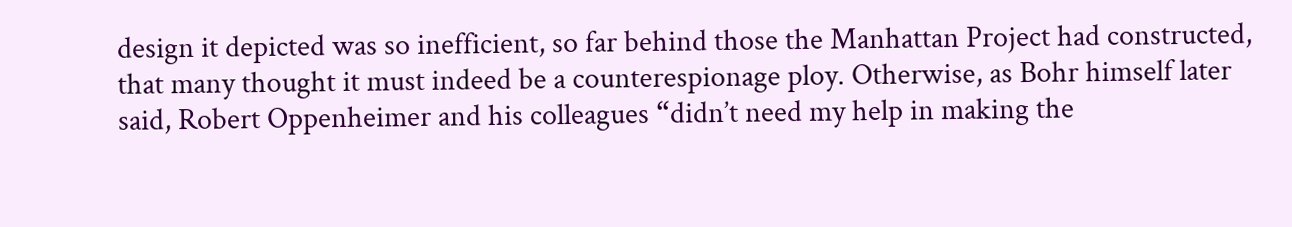design it depicted was so inefficient, so far behind those the Manhattan Project had constructed, that many thought it must indeed be a counterespionage ploy. Otherwise, as Bohr himself later said, Robert Oppenheimer and his colleagues “didn’t need my help in making the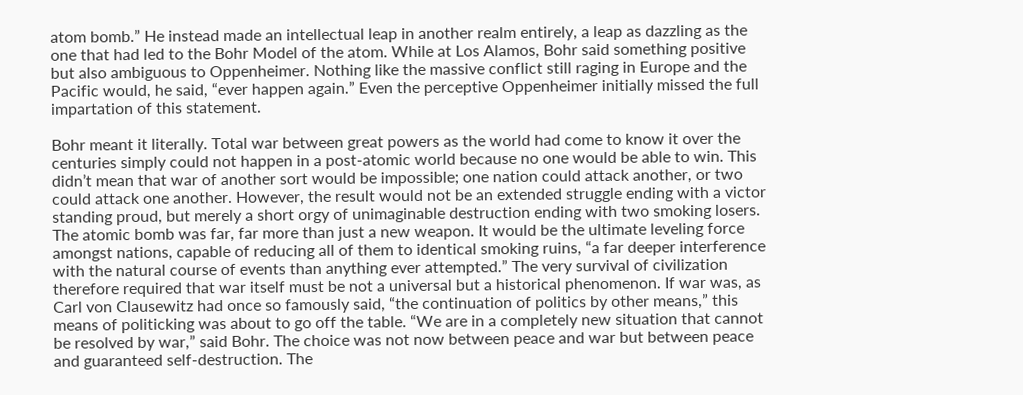atom bomb.” He instead made an intellectual leap in another realm entirely, a leap as dazzling as the one that had led to the Bohr Model of the atom. While at Los Alamos, Bohr said something positive but also ambiguous to Oppenheimer. Nothing like the massive conflict still raging in Europe and the Pacific would, he said, “ever happen again.” Even the perceptive Oppenheimer initially missed the full impartation of this statement.

Bohr meant it literally. Total war between great powers as the world had come to know it over the centuries simply could not happen in a post-atomic world because no one would be able to win. This didn’t mean that war of another sort would be impossible; one nation could attack another, or two could attack one another. However, the result would not be an extended struggle ending with a victor standing proud, but merely a short orgy of unimaginable destruction ending with two smoking losers. The atomic bomb was far, far more than just a new weapon. It would be the ultimate leveling force amongst nations, capable of reducing all of them to identical smoking ruins, “a far deeper interference with the natural course of events than anything ever attempted.” The very survival of civilization therefore required that war itself must be not a universal but a historical phenomenon. If war was, as Carl von Clausewitz had once so famously said, “the continuation of politics by other means,” this means of politicking was about to go off the table. “We are in a completely new situation that cannot be resolved by war,” said Bohr. The choice was not now between peace and war but between peace and guaranteed self-destruction. The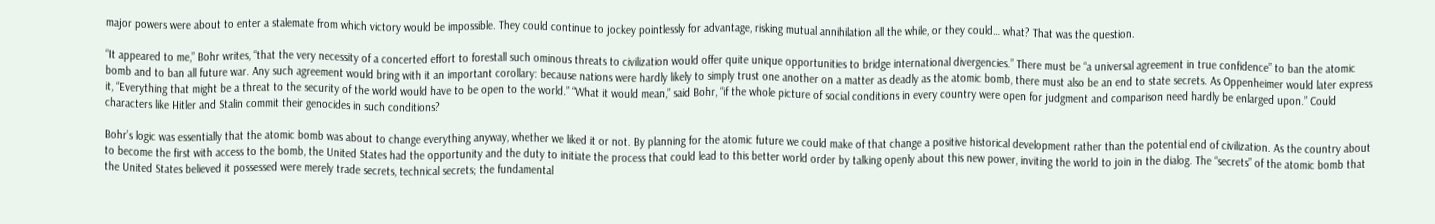major powers were about to enter a stalemate from which victory would be impossible. They could continue to jockey pointlessly for advantage, risking mutual annihilation all the while, or they could… what? That was the question.

“It appeared to me,” Bohr writes, “that the very necessity of a concerted effort to forestall such ominous threats to civilization would offer quite unique opportunities to bridge international divergencies.” There must be “a universal agreement in true confidence” to ban the atomic bomb and to ban all future war. Any such agreement would bring with it an important corollary: because nations were hardly likely to simply trust one another on a matter as deadly as the atomic bomb, there must also be an end to state secrets. As Oppenheimer would later express it, “Everything that might be a threat to the security of the world would have to be open to the world.” “What it would mean,” said Bohr, “if the whole picture of social conditions in every country were open for judgment and comparison need hardly be enlarged upon.” Could characters like Hitler and Stalin commit their genocides in such conditions?

Bohr’s logic was essentially that the atomic bomb was about to change everything anyway, whether we liked it or not. By planning for the atomic future we could make of that change a positive historical development rather than the potential end of civilization. As the country about to become the first with access to the bomb, the United States had the opportunity and the duty to initiate the process that could lead to this better world order by talking openly about this new power, inviting the world to join in the dialog. The “secrets” of the atomic bomb that the United States believed it possessed were merely trade secrets, technical secrets; the fundamental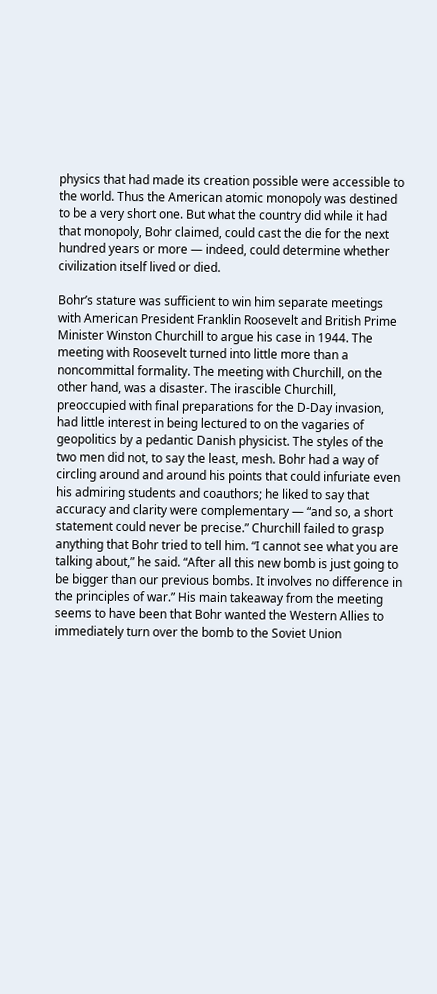physics that had made its creation possible were accessible to the world. Thus the American atomic monopoly was destined to be a very short one. But what the country did while it had that monopoly, Bohr claimed, could cast the die for the next hundred years or more — indeed, could determine whether civilization itself lived or died.

Bohr’s stature was sufficient to win him separate meetings with American President Franklin Roosevelt and British Prime Minister Winston Churchill to argue his case in 1944. The meeting with Roosevelt turned into little more than a noncommittal formality. The meeting with Churchill, on the other hand, was a disaster. The irascible Churchill, preoccupied with final preparations for the D-Day invasion, had little interest in being lectured to on the vagaries of geopolitics by a pedantic Danish physicist. The styles of the two men did not, to say the least, mesh. Bohr had a way of circling around and around his points that could infuriate even his admiring students and coauthors; he liked to say that accuracy and clarity were complementary — “and so, a short statement could never be precise.” Churchill failed to grasp anything that Bohr tried to tell him. “I cannot see what you are talking about,” he said. “After all this new bomb is just going to be bigger than our previous bombs. It involves no difference in the principles of war.” His main takeaway from the meeting seems to have been that Bohr wanted the Western Allies to immediately turn over the bomb to the Soviet Union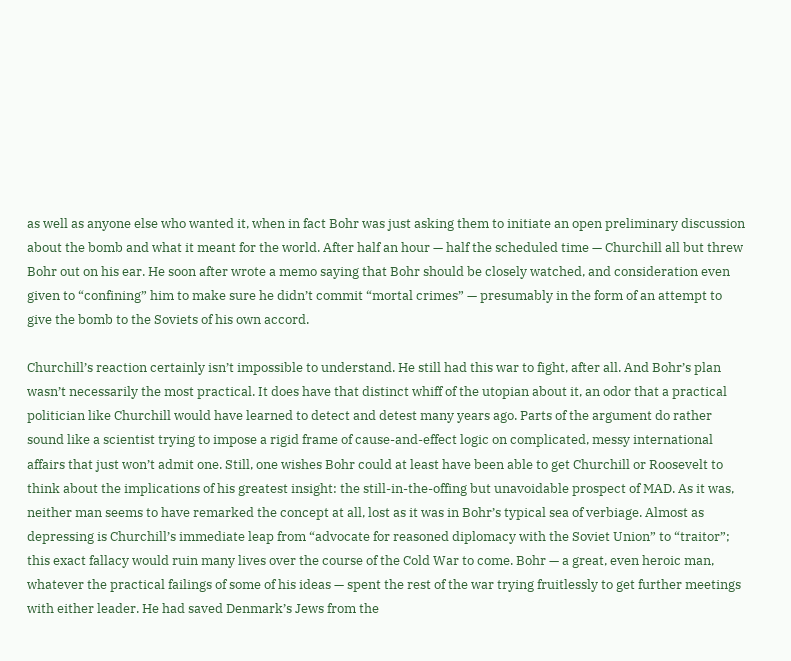as well as anyone else who wanted it, when in fact Bohr was just asking them to initiate an open preliminary discussion about the bomb and what it meant for the world. After half an hour — half the scheduled time — Churchill all but threw Bohr out on his ear. He soon after wrote a memo saying that Bohr should be closely watched, and consideration even given to “confining” him to make sure he didn’t commit “mortal crimes” — presumably in the form of an attempt to give the bomb to the Soviets of his own accord.

Churchill’s reaction certainly isn’t impossible to understand. He still had this war to fight, after all. And Bohr’s plan wasn’t necessarily the most practical. It does have that distinct whiff of the utopian about it, an odor that a practical politician like Churchill would have learned to detect and detest many years ago. Parts of the argument do rather sound like a scientist trying to impose a rigid frame of cause-and-effect logic on complicated, messy international affairs that just won’t admit one. Still, one wishes Bohr could at least have been able to get Churchill or Roosevelt to think about the implications of his greatest insight: the still-in-the-offing but unavoidable prospect of MAD. As it was, neither man seems to have remarked the concept at all, lost as it was in Bohr’s typical sea of verbiage. Almost as depressing is Churchill’s immediate leap from “advocate for reasoned diplomacy with the Soviet Union” to “traitor”; this exact fallacy would ruin many lives over the course of the Cold War to come. Bohr — a great, even heroic man, whatever the practical failings of some of his ideas — spent the rest of the war trying fruitlessly to get further meetings with either leader. He had saved Denmark’s Jews from the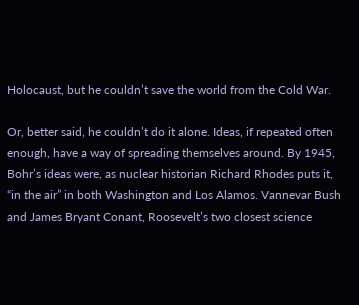Holocaust, but he couldn’t save the world from the Cold War.

Or, better said, he couldn’t do it alone. Ideas, if repeated often enough, have a way of spreading themselves around. By 1945, Bohr’s ideas were, as nuclear historian Richard Rhodes puts it, “in the air” in both Washington and Los Alamos. Vannevar Bush and James Bryant Conant, Roosevelt’s two closest science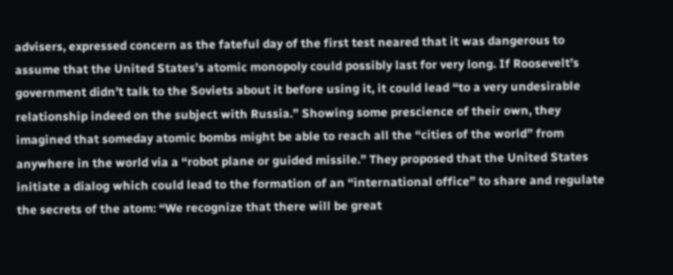advisers, expressed concern as the fateful day of the first test neared that it was dangerous to assume that the United States’s atomic monopoly could possibly last for very long. If Roosevelt’s government didn’t talk to the Soviets about it before using it, it could lead “to a very undesirable relationship indeed on the subject with Russia.” Showing some prescience of their own, they imagined that someday atomic bombs might be able to reach all the “cities of the world” from anywhere in the world via a “robot plane or guided missile.” They proposed that the United States initiate a dialog which could lead to the formation of an “international office” to share and regulate the secrets of the atom: “We recognize that there will be great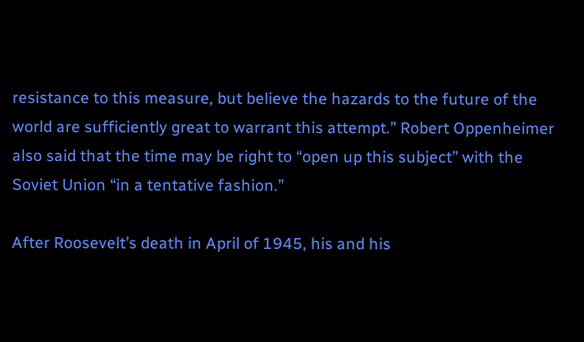resistance to this measure, but believe the hazards to the future of the world are sufficiently great to warrant this attempt.” Robert Oppenheimer also said that the time may be right to “open up this subject” with the Soviet Union “in a tentative fashion.”

After Roosevelt’s death in April of 1945, his and his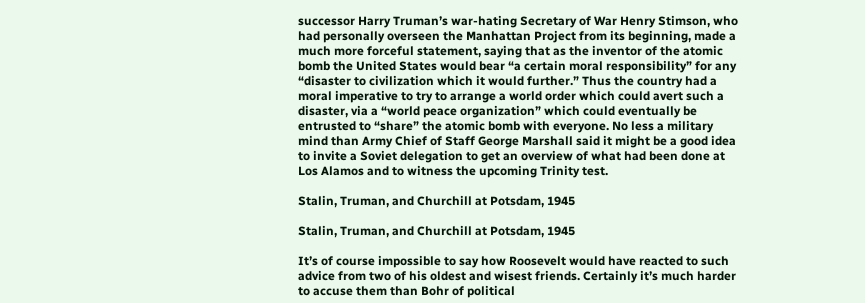successor Harry Truman’s war-hating Secretary of War Henry Stimson, who had personally overseen the Manhattan Project from its beginning, made a much more forceful statement, saying that as the inventor of the atomic bomb the United States would bear “a certain moral responsibility” for any “disaster to civilization which it would further.” Thus the country had a moral imperative to try to arrange a world order which could avert such a disaster, via a “world peace organization” which could eventually be entrusted to “share” the atomic bomb with everyone. No less a military mind than Army Chief of Staff George Marshall said it might be a good idea to invite a Soviet delegation to get an overview of what had been done at Los Alamos and to witness the upcoming Trinity test.

Stalin, Truman, and Churchill at Potsdam, 1945

Stalin, Truman, and Churchill at Potsdam, 1945

It’s of course impossible to say how Roosevelt would have reacted to such advice from two of his oldest and wisest friends. Certainly it’s much harder to accuse them than Bohr of political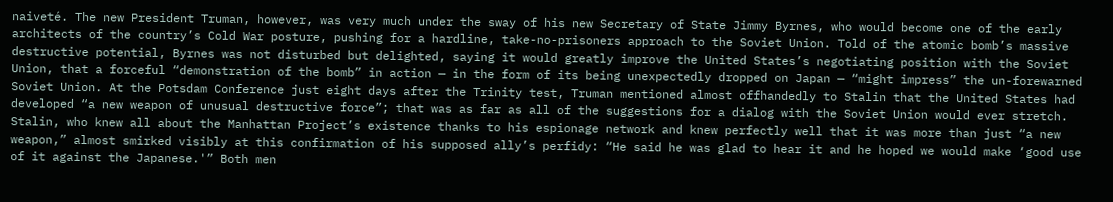naiveté. The new President Truman, however, was very much under the sway of his new Secretary of State Jimmy Byrnes, who would become one of the early architects of the country’s Cold War posture, pushing for a hardline, take-no-prisoners approach to the Soviet Union. Told of the atomic bomb’s massive destructive potential, Byrnes was not disturbed but delighted, saying it would greatly improve the United States’s negotiating position with the Soviet Union, that a forceful “demonstration of the bomb” in action — in the form of its being unexpectedly dropped on Japan — “might impress” the un-forewarned Soviet Union. At the Potsdam Conference just eight days after the Trinity test, Truman mentioned almost offhandedly to Stalin that the United States had developed “a new weapon of unusual destructive force”; that was as far as all of the suggestions for a dialog with the Soviet Union would ever stretch. Stalin, who knew all about the Manhattan Project’s existence thanks to his espionage network and knew perfectly well that it was more than just “a new weapon,” almost smirked visibly at this confirmation of his supposed ally’s perfidy: “He said he was glad to hear it and he hoped we would make ‘good use of it against the Japanese.'” Both men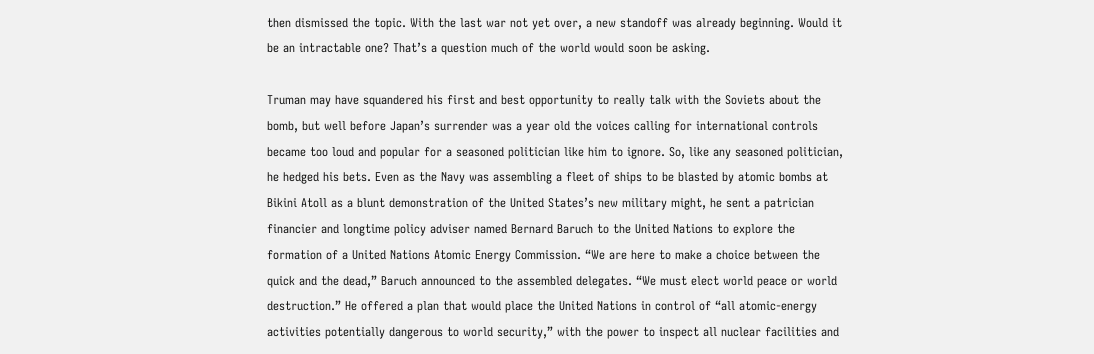then dismissed the topic. With the last war not yet over, a new standoff was already beginning. Would it be an intractable one? That’s a question much of the world would soon be asking.

Truman may have squandered his first and best opportunity to really talk with the Soviets about the bomb, but well before Japan’s surrender was a year old the voices calling for international controls became too loud and popular for a seasoned politician like him to ignore. So, like any seasoned politician, he hedged his bets. Even as the Navy was assembling a fleet of ships to be blasted by atomic bombs at Bikini Atoll as a blunt demonstration of the United States’s new military might, he sent a patrician financier and longtime policy adviser named Bernard Baruch to the United Nations to explore the formation of a United Nations Atomic Energy Commission. “We are here to make a choice between the quick and the dead,” Baruch announced to the assembled delegates. “We must elect world peace or world destruction.” He offered a plan that would place the United Nations in control of “all atomic-energy activities potentially dangerous to world security,” with the power to inspect all nuclear facilities and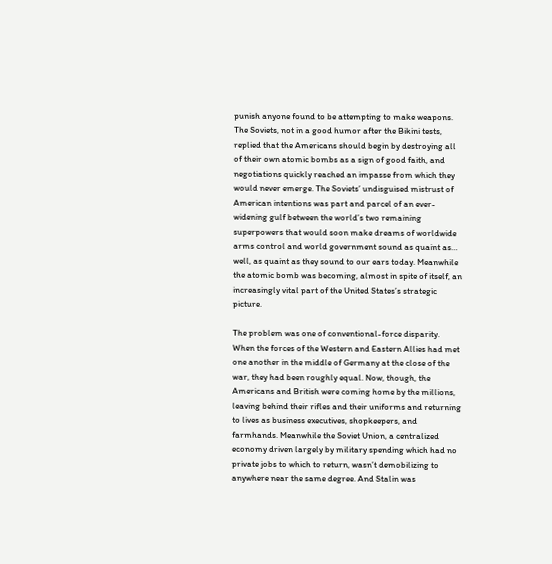punish anyone found to be attempting to make weapons. The Soviets, not in a good humor after the Bikini tests, replied that the Americans should begin by destroying all of their own atomic bombs as a sign of good faith, and negotiations quickly reached an impasse from which they would never emerge. The Soviets’ undisguised mistrust of American intentions was part and parcel of an ever-widening gulf between the world’s two remaining superpowers that would soon make dreams of worldwide arms control and world government sound as quaint as… well, as quaint as they sound to our ears today. Meanwhile the atomic bomb was becoming, almost in spite of itself, an increasingly vital part of the United States’s strategic picture.

The problem was one of conventional-force disparity. When the forces of the Western and Eastern Allies had met one another in the middle of Germany at the close of the war, they had been roughly equal. Now, though, the Americans and British were coming home by the millions, leaving behind their rifles and their uniforms and returning to lives as business executives, shopkeepers, and farmhands. Meanwhile the Soviet Union, a centralized economy driven largely by military spending which had no private jobs to which to return, wasn’t demobilizing to anywhere near the same degree. And Stalin was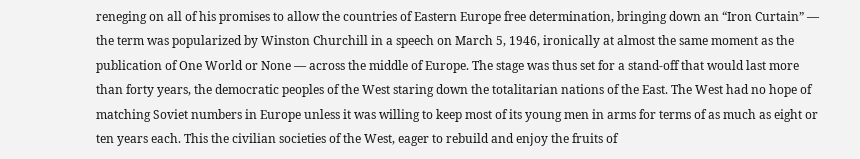reneging on all of his promises to allow the countries of Eastern Europe free determination, bringing down an “Iron Curtain” — the term was popularized by Winston Churchill in a speech on March 5, 1946, ironically at almost the same moment as the publication of One World or None — across the middle of Europe. The stage was thus set for a stand-off that would last more than forty years, the democratic peoples of the West staring down the totalitarian nations of the East. The West had no hope of matching Soviet numbers in Europe unless it was willing to keep most of its young men in arms for terms of as much as eight or ten years each. This the civilian societies of the West, eager to rebuild and enjoy the fruits of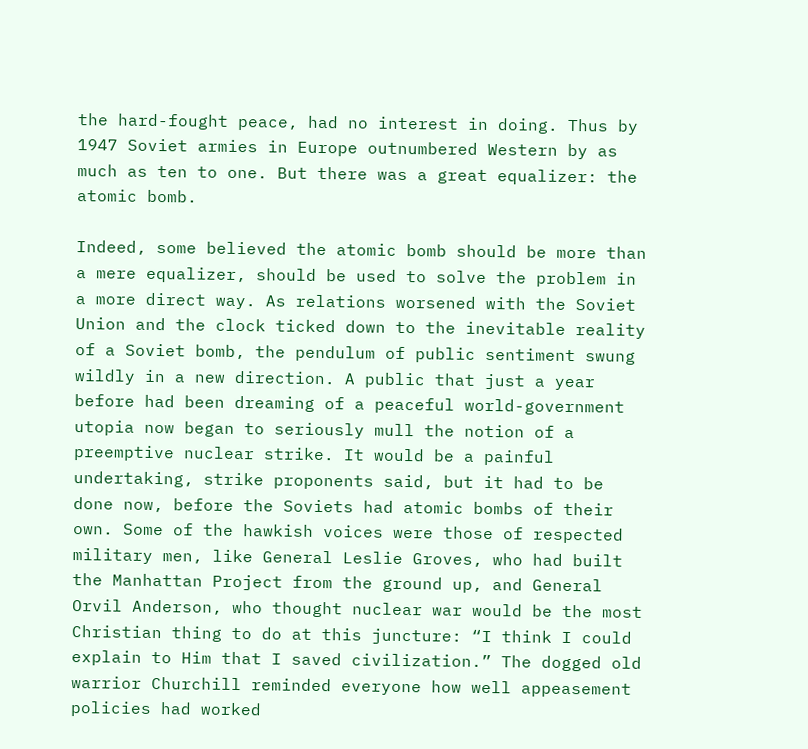the hard-fought peace, had no interest in doing. Thus by 1947 Soviet armies in Europe outnumbered Western by as much as ten to one. But there was a great equalizer: the atomic bomb.

Indeed, some believed the atomic bomb should be more than a mere equalizer, should be used to solve the problem in a more direct way. As relations worsened with the Soviet Union and the clock ticked down to the inevitable reality of a Soviet bomb, the pendulum of public sentiment swung wildly in a new direction. A public that just a year before had been dreaming of a peaceful world-government utopia now began to seriously mull the notion of a preemptive nuclear strike. It would be a painful undertaking, strike proponents said, but it had to be done now, before the Soviets had atomic bombs of their own. Some of the hawkish voices were those of respected military men, like General Leslie Groves, who had built the Manhattan Project from the ground up, and General Orvil Anderson, who thought nuclear war would be the most Christian thing to do at this juncture: “I think I could explain to Him that I saved civilization.” The dogged old warrior Churchill reminded everyone how well appeasement policies had worked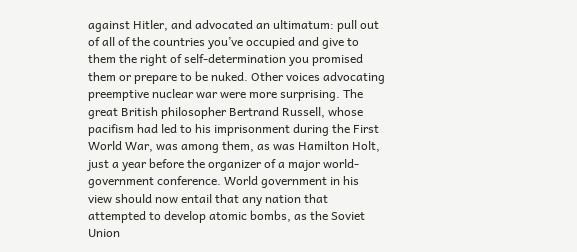against Hitler, and advocated an ultimatum: pull out of all of the countries you’ve occupied and give to them the right of self-determination you promised them or prepare to be nuked. Other voices advocating preemptive nuclear war were more surprising. The great British philosopher Bertrand Russell, whose pacifism had led to his imprisonment during the First World War, was among them, as was Hamilton Holt, just a year before the organizer of a major world-government conference. World government in his view should now entail that any nation that attempted to develop atomic bombs, as the Soviet Union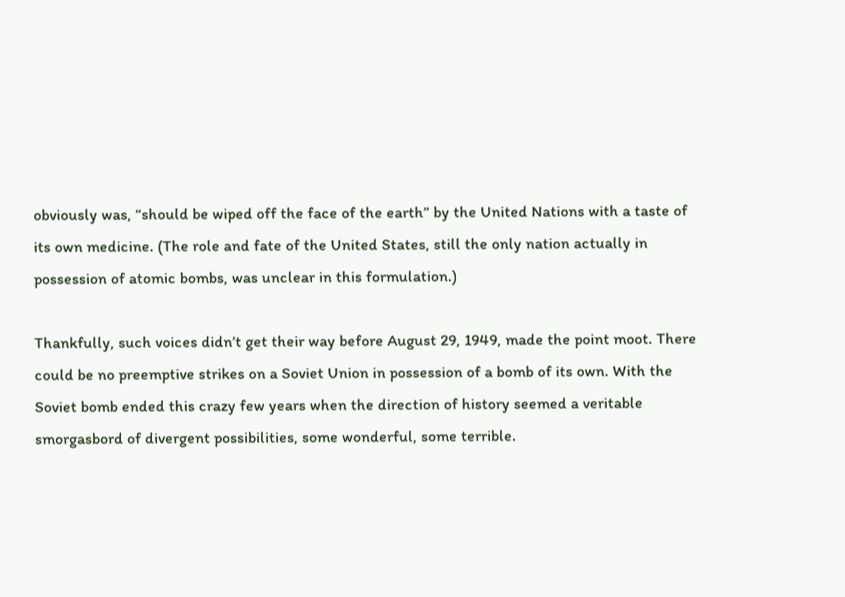obviously was, “should be wiped off the face of the earth” by the United Nations with a taste of its own medicine. (The role and fate of the United States, still the only nation actually in possession of atomic bombs, was unclear in this formulation.)

Thankfully, such voices didn’t get their way before August 29, 1949, made the point moot. There could be no preemptive strikes on a Soviet Union in possession of a bomb of its own. With the Soviet bomb ended this crazy few years when the direction of history seemed a veritable smorgasbord of divergent possibilities, some wonderful, some terrible.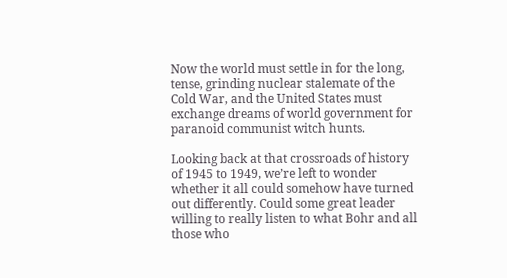Now the world must settle in for the long, tense, grinding nuclear stalemate of the Cold War, and the United States must exchange dreams of world government for paranoid communist witch hunts.

Looking back at that crossroads of history of 1945 to 1949, we’re left to wonder whether it all could somehow have turned out differently. Could some great leader willing to really listen to what Bohr and all those who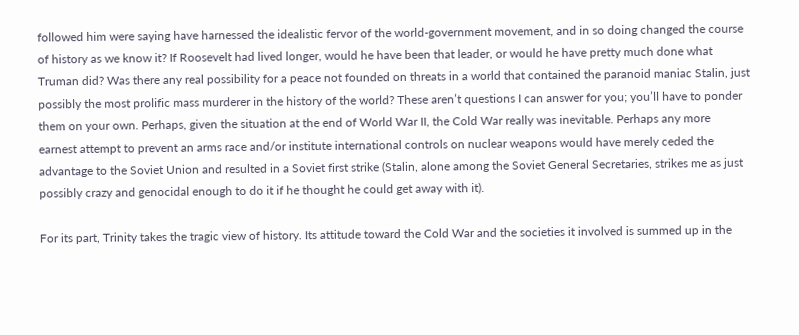followed him were saying have harnessed the idealistic fervor of the world-government movement, and in so doing changed the course of history as we know it? If Roosevelt had lived longer, would he have been that leader, or would he have pretty much done what Truman did? Was there any real possibility for a peace not founded on threats in a world that contained the paranoid maniac Stalin, just possibly the most prolific mass murderer in the history of the world? These aren’t questions I can answer for you; you’ll have to ponder them on your own. Perhaps, given the situation at the end of World War II, the Cold War really was inevitable. Perhaps any more earnest attempt to prevent an arms race and/or institute international controls on nuclear weapons would have merely ceded the advantage to the Soviet Union and resulted in a Soviet first strike (Stalin, alone among the Soviet General Secretaries, strikes me as just possibly crazy and genocidal enough to do it if he thought he could get away with it).

For its part, Trinity takes the tragic view of history. Its attitude toward the Cold War and the societies it involved is summed up in the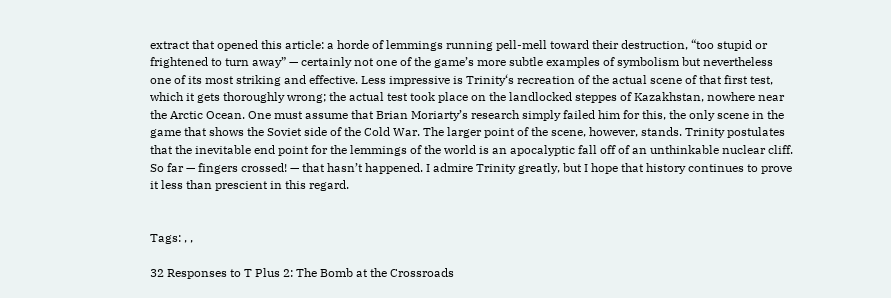extract that opened this article: a horde of lemmings running pell-mell toward their destruction, “too stupid or frightened to turn away” — certainly not one of the game’s more subtle examples of symbolism but nevertheless one of its most striking and effective. Less impressive is Trinity‘s recreation of the actual scene of that first test, which it gets thoroughly wrong; the actual test took place on the landlocked steppes of Kazakhstan, nowhere near the Arctic Ocean. One must assume that Brian Moriarty’s research simply failed him for this, the only scene in the game that shows the Soviet side of the Cold War. The larger point of the scene, however, stands. Trinity postulates that the inevitable end point for the lemmings of the world is an apocalyptic fall off of an unthinkable nuclear cliff. So far — fingers crossed! — that hasn’t happened. I admire Trinity greatly, but I hope that history continues to prove it less than prescient in this regard.


Tags: , ,

32 Responses to T Plus 2: The Bomb at the Crossroads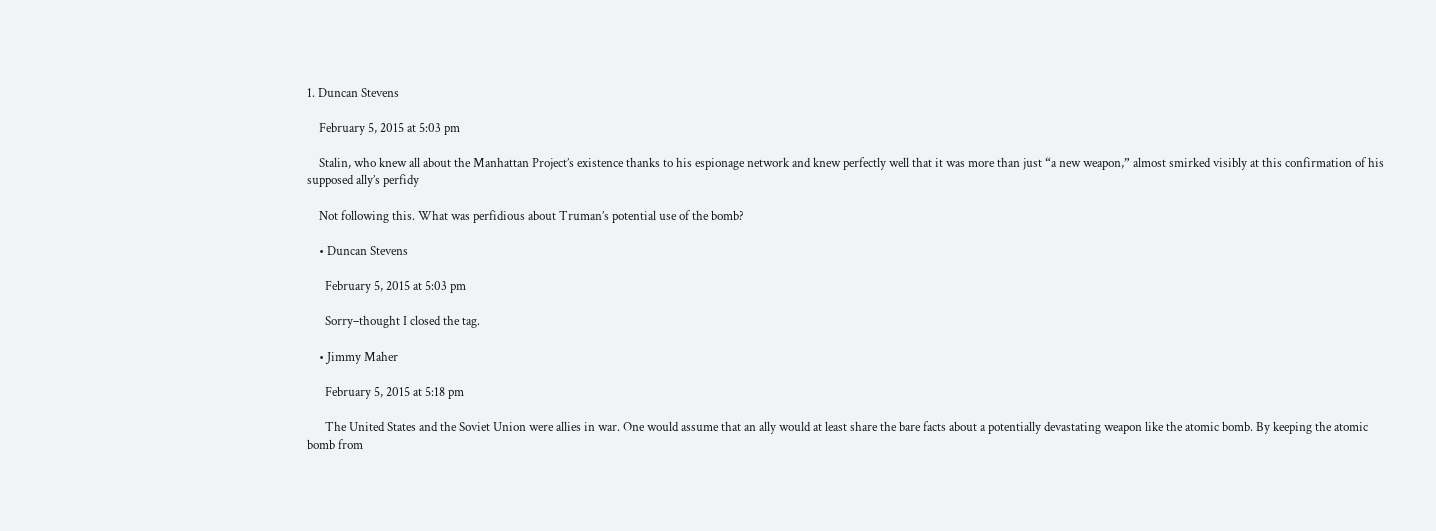1. Duncan Stevens

    February 5, 2015 at 5:03 pm

    Stalin, who knew all about the Manhattan Project’s existence thanks to his espionage network and knew perfectly well that it was more than just “a new weapon,” almost smirked visibly at this confirmation of his supposed ally’s perfidy

    Not following this. What was perfidious about Truman’s potential use of the bomb?

    • Duncan Stevens

      February 5, 2015 at 5:03 pm

      Sorry–thought I closed the tag.

    • Jimmy Maher

      February 5, 2015 at 5:18 pm

      The United States and the Soviet Union were allies in war. One would assume that an ally would at least share the bare facts about a potentially devastating weapon like the atomic bomb. By keeping the atomic bomb from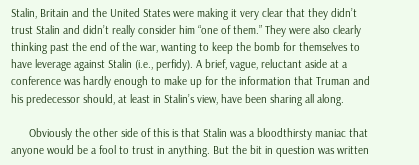Stalin, Britain and the United States were making it very clear that they didn’t trust Stalin and didn’t really consider him “one of them.” They were also clearly thinking past the end of the war, wanting to keep the bomb for themselves to have leverage against Stalin (i.e., perfidy). A brief, vague, reluctant aside at a conference was hardly enough to make up for the information that Truman and his predecessor should, at least in Stalin’s view, have been sharing all along.

      Obviously the other side of this is that Stalin was a bloodthirsty maniac that anyone would be a fool to trust in anything. But the bit in question was written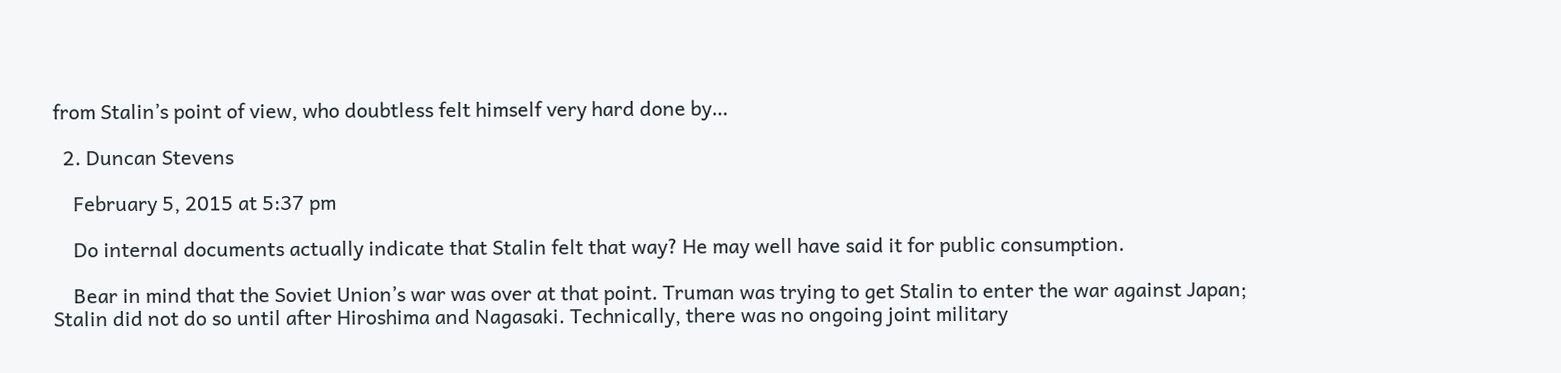from Stalin’s point of view, who doubtless felt himself very hard done by…

  2. Duncan Stevens

    February 5, 2015 at 5:37 pm

    Do internal documents actually indicate that Stalin felt that way? He may well have said it for public consumption.

    Bear in mind that the Soviet Union’s war was over at that point. Truman was trying to get Stalin to enter the war against Japan; Stalin did not do so until after Hiroshima and Nagasaki. Technically, there was no ongoing joint military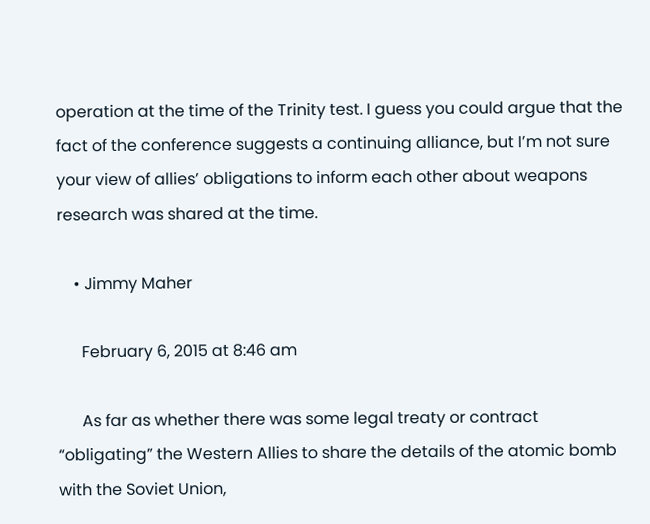operation at the time of the Trinity test. I guess you could argue that the fact of the conference suggests a continuing alliance, but I’m not sure your view of allies’ obligations to inform each other about weapons research was shared at the time.

    • Jimmy Maher

      February 6, 2015 at 8:46 am

      As far as whether there was some legal treaty or contract “obligating” the Western Allies to share the details of the atomic bomb with the Soviet Union,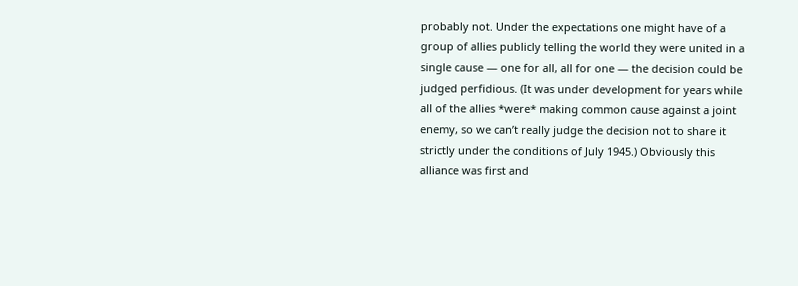probably not. Under the expectations one might have of a group of allies publicly telling the world they were united in a single cause — one for all, all for one — the decision could be judged perfidious. (It was under development for years while all of the allies *were* making common cause against a joint enemy, so we can’t really judge the decision not to share it strictly under the conditions of July 1945.) Obviously this alliance was first and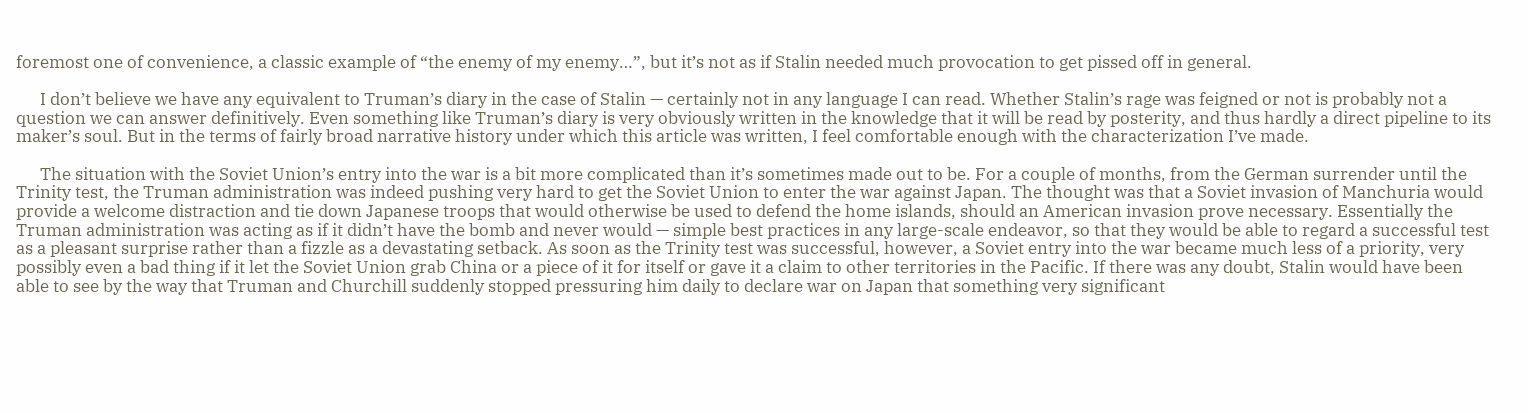foremost one of convenience, a classic example of “the enemy of my enemy…”, but it’s not as if Stalin needed much provocation to get pissed off in general.

      I don’t believe we have any equivalent to Truman’s diary in the case of Stalin — certainly not in any language I can read. Whether Stalin’s rage was feigned or not is probably not a question we can answer definitively. Even something like Truman’s diary is very obviously written in the knowledge that it will be read by posterity, and thus hardly a direct pipeline to its maker’s soul. But in the terms of fairly broad narrative history under which this article was written, I feel comfortable enough with the characterization I’ve made.

      The situation with the Soviet Union’s entry into the war is a bit more complicated than it’s sometimes made out to be. For a couple of months, from the German surrender until the Trinity test, the Truman administration was indeed pushing very hard to get the Soviet Union to enter the war against Japan. The thought was that a Soviet invasion of Manchuria would provide a welcome distraction and tie down Japanese troops that would otherwise be used to defend the home islands, should an American invasion prove necessary. Essentially the Truman administration was acting as if it didn’t have the bomb and never would — simple best practices in any large-scale endeavor, so that they would be able to regard a successful test as a pleasant surprise rather than a fizzle as a devastating setback. As soon as the Trinity test was successful, however, a Soviet entry into the war became much less of a priority, very possibly even a bad thing if it let the Soviet Union grab China or a piece of it for itself or gave it a claim to other territories in the Pacific. If there was any doubt, Stalin would have been able to see by the way that Truman and Churchill suddenly stopped pressuring him daily to declare war on Japan that something very significant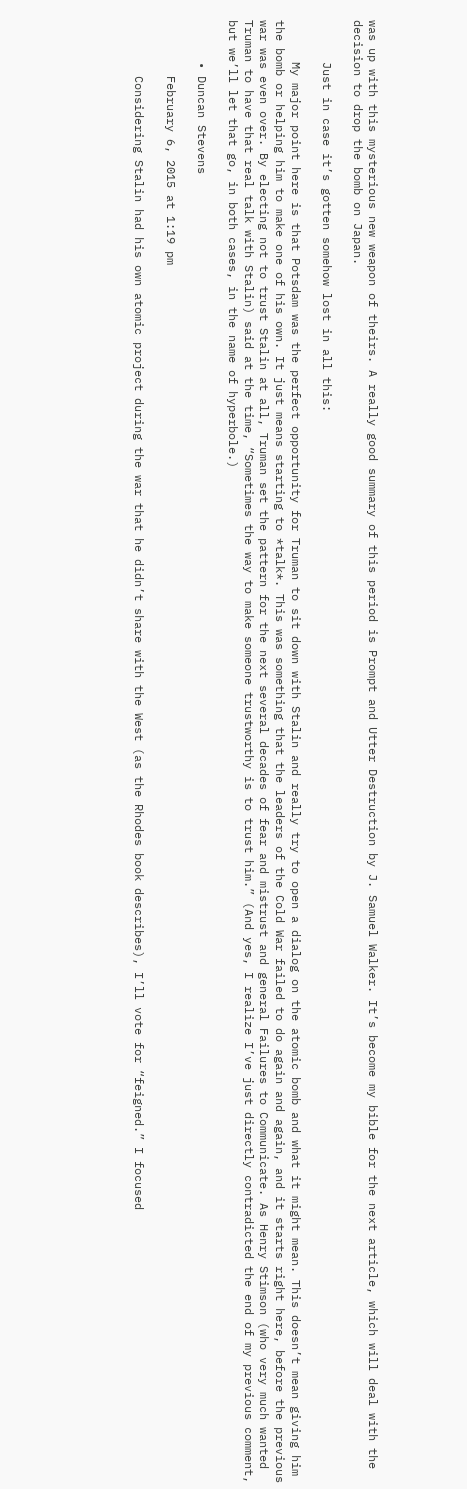was up with this mysterious new weapon of theirs. A really good summary of this period is Prompt and Utter Destruction by J. Samuel Walker. It’s become my bible for the next article, which will deal with the decision to drop the bomb on Japan.

      Just in case it’s gotten somehow lost in all this:

      My major point here is that Potsdam was the perfect opportunity for Truman to sit down with Stalin and really try to open a dialog on the atomic bomb and what it might mean. This doesn’t mean giving him the bomb or helping him to make one of his own. It just means starting to *talk*. This was something that the leaders of the Cold War failed to do again and again, and it starts right here, before the previous war was even over. By electing not to trust Stalin at all, Truman set the pattern for the next several decades of fear and mistrust and general Failures to Communicate. As Henry Stimson (who very much wanted Truman to have that real talk with Stalin) said at the time, “Sometimes the way to make someone trustworthy is to trust him.” (And yes, I realize I’ve just directly contradicted the end of my previous comment, but we’ll let that go, in both cases, in the name of hyperbole.)

      • Duncan Stevens

        February 6, 2015 at 1:19 pm

        Considering Stalin had his own atomic project during the war that he didn’t share with the West (as the Rhodes book describes), I’ll vote for “feigned.” I focused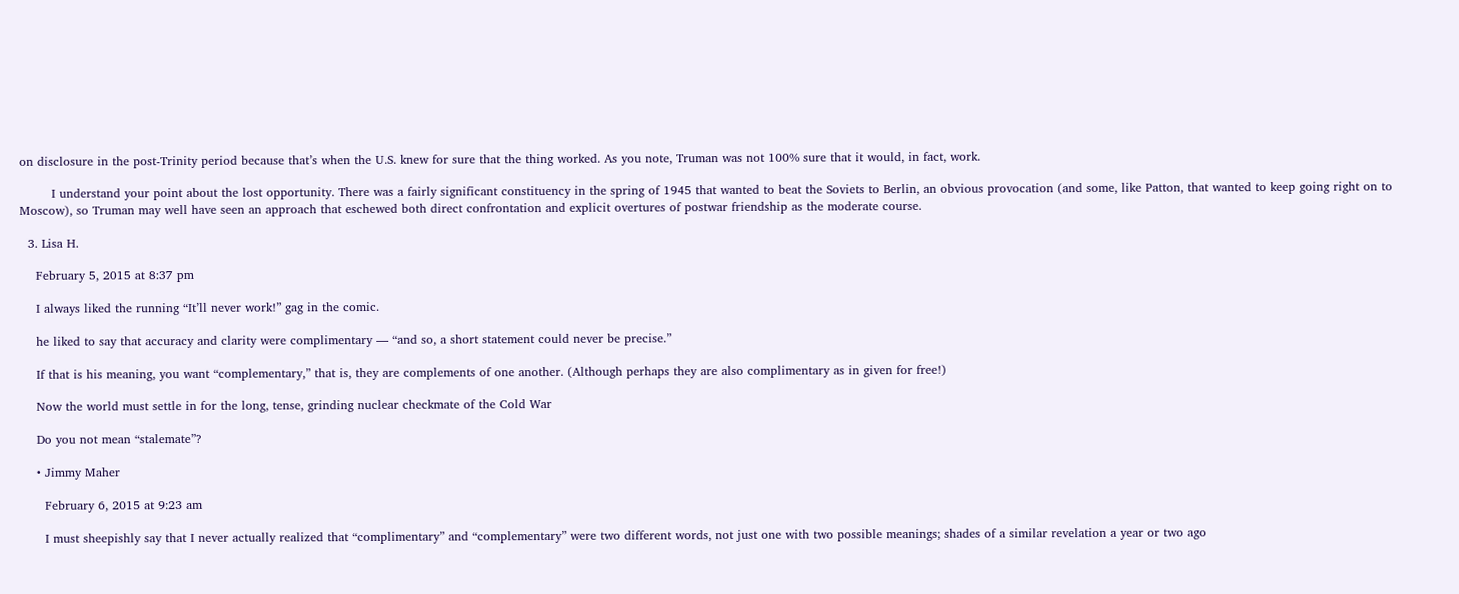on disclosure in the post-Trinity period because that’s when the U.S. knew for sure that the thing worked. As you note, Truman was not 100% sure that it would, in fact, work.

        I understand your point about the lost opportunity. There was a fairly significant constituency in the spring of 1945 that wanted to beat the Soviets to Berlin, an obvious provocation (and some, like Patton, that wanted to keep going right on to Moscow), so Truman may well have seen an approach that eschewed both direct confrontation and explicit overtures of postwar friendship as the moderate course.

  3. Lisa H.

    February 5, 2015 at 8:37 pm

    I always liked the running “It’ll never work!” gag in the comic.

    he liked to say that accuracy and clarity were complimentary — “and so, a short statement could never be precise.”

    If that is his meaning, you want “complementary,” that is, they are complements of one another. (Although perhaps they are also complimentary as in given for free!)

    Now the world must settle in for the long, tense, grinding nuclear checkmate of the Cold War

    Do you not mean “stalemate”?

    • Jimmy Maher

      February 6, 2015 at 9:23 am

      I must sheepishly say that I never actually realized that “complimentary” and “complementary” were two different words, not just one with two possible meanings; shades of a similar revelation a year or two ago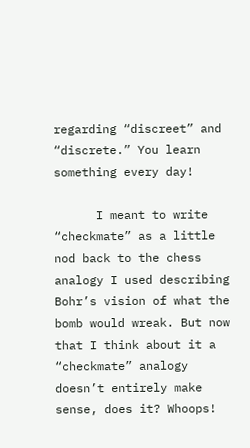regarding “discreet” and “discrete.” You learn something every day!

      I meant to write “checkmate” as a little nod back to the chess analogy I used describing Bohr’s vision of what the bomb would wreak. But now that I think about it a “checkmate” analogy doesn’t entirely make sense, does it? Whoops!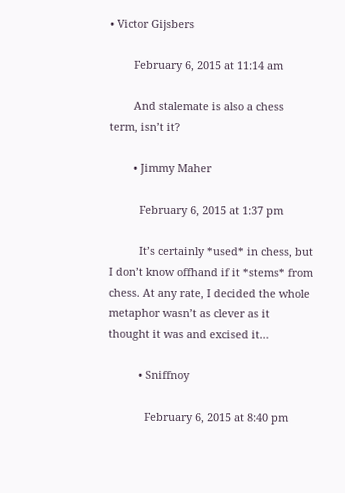• Victor Gijsbers

        February 6, 2015 at 11:14 am

        And stalemate is also a chess term, isn’t it?

        • Jimmy Maher

          February 6, 2015 at 1:37 pm

          It’s certainly *used* in chess, but I don’t know offhand if it *stems* from chess. At any rate, I decided the whole metaphor wasn’t as clever as it thought it was and excised it…

          • Sniffnoy

            February 6, 2015 at 8:40 pm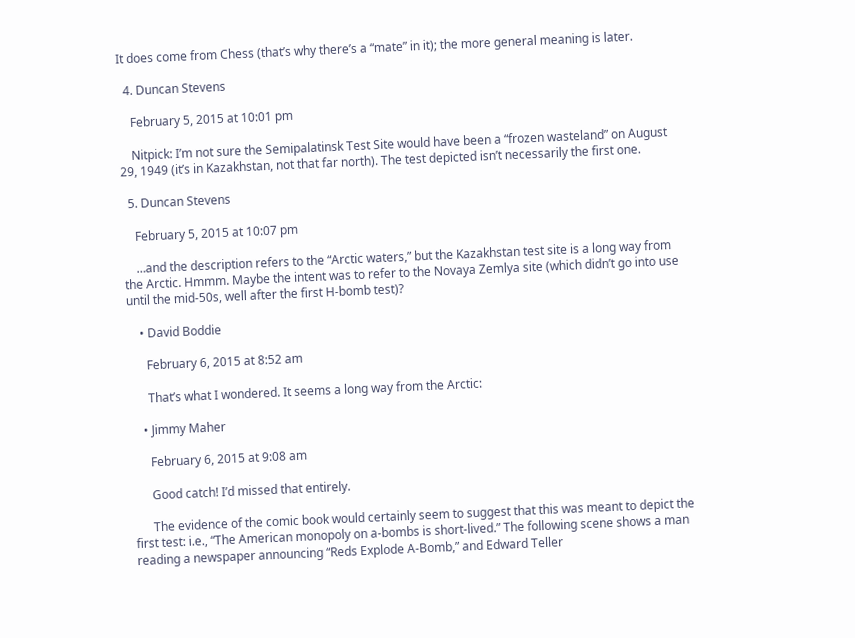It does come from Chess (that’s why there’s a “mate” in it); the more general meaning is later.

  4. Duncan Stevens

    February 5, 2015 at 10:01 pm

    Nitpick: I’m not sure the Semipalatinsk Test Site would have been a “frozen wasteland” on August 29, 1949 (it’s in Kazakhstan, not that far north). The test depicted isn’t necessarily the first one.

  5. Duncan Stevens

    February 5, 2015 at 10:07 pm

    …and the description refers to the “Arctic waters,” but the Kazakhstan test site is a long way from the Arctic. Hmmm. Maybe the intent was to refer to the Novaya Zemlya site (which didn’t go into use until the mid-50s, well after the first H-bomb test)?

    • David Boddie

      February 6, 2015 at 8:52 am

      That’s what I wondered. It seems a long way from the Arctic:

    • Jimmy Maher

      February 6, 2015 at 9:08 am

      Good catch! I’d missed that entirely.

      The evidence of the comic book would certainly seem to suggest that this was meant to depict the first test: i.e., “The American monopoly on a-bombs is short-lived.” The following scene shows a man reading a newspaper announcing “Reds Explode A-Bomb,” and Edward Teller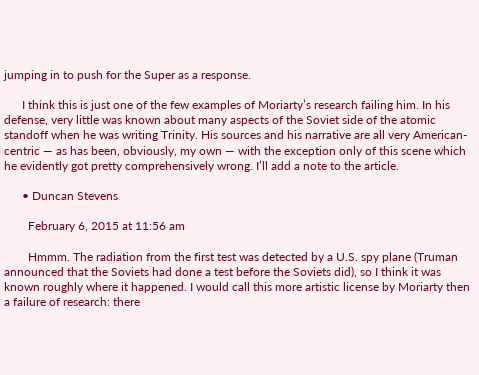jumping in to push for the Super as a response.

      I think this is just one of the few examples of Moriarty’s research failing him. In his defense, very little was known about many aspects of the Soviet side of the atomic standoff when he was writing Trinity. His sources and his narrative are all very American-centric — as has been, obviously, my own — with the exception only of this scene which he evidently got pretty comprehensively wrong. I’ll add a note to the article.

      • Duncan Stevens

        February 6, 2015 at 11:56 am

        Hmmm. The radiation from the first test was detected by a U.S. spy plane (Truman announced that the Soviets had done a test before the Soviets did), so I think it was known roughly where it happened. I would call this more artistic license by Moriarty then a failure of research: there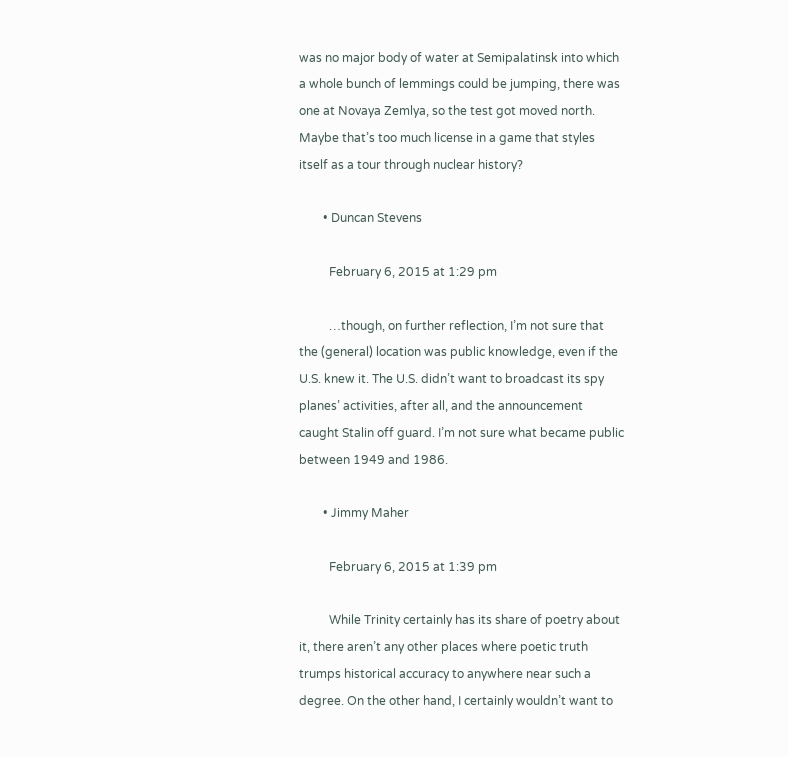was no major body of water at Semipalatinsk into which a whole bunch of lemmings could be jumping, there was one at Novaya Zemlya, so the test got moved north. Maybe that’s too much license in a game that styles itself as a tour through nuclear history?

        • Duncan Stevens

          February 6, 2015 at 1:29 pm

          …though, on further reflection, I’m not sure that the (general) location was public knowledge, even if the U.S. knew it. The U.S. didn’t want to broadcast its spy planes’ activities, after all, and the announcement caught Stalin off guard. I’m not sure what became public between 1949 and 1986.

        • Jimmy Maher

          February 6, 2015 at 1:39 pm

          While Trinity certainly has its share of poetry about it, there aren’t any other places where poetic truth trumps historical accuracy to anywhere near such a degree. On the other hand, I certainly wouldn’t want to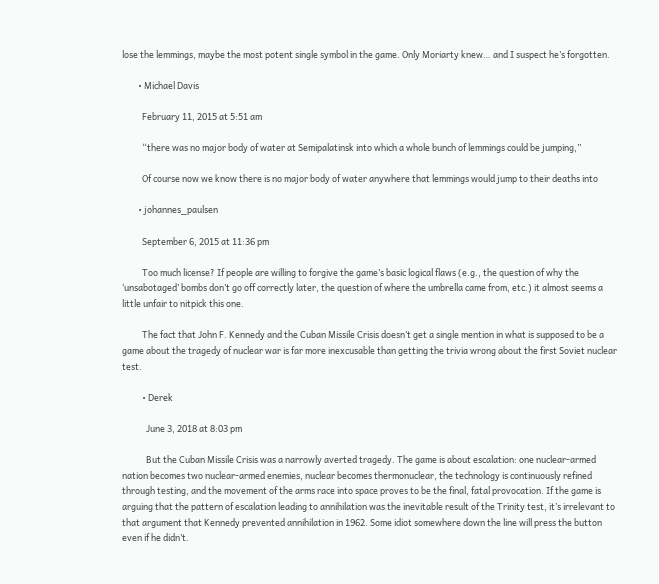lose the lemmings, maybe the most potent single symbol in the game. Only Moriarty knew… and I suspect he’s forgotten.

        • Michael Davis

          February 11, 2015 at 5:51 am

          “there was no major body of water at Semipalatinsk into which a whole bunch of lemmings could be jumping,”

          Of course now we know there is no major body of water anywhere that lemmings would jump to their deaths into

        • johannes_paulsen

          September 6, 2015 at 11:36 pm

          Too much license? If people are willing to forgive the game’s basic logical flaws (e.g., the question of why the ‘unsabotaged’ bombs don’t go off correctly later, the question of where the umbrella came from, etc.) it almost seems a little unfair to nitpick this one.

          The fact that John F. Kennedy and the Cuban Missile Crisis doesn’t get a single mention in what is supposed to be a game about the tragedy of nuclear war is far more inexcusable than getting the trivia wrong about the first Soviet nuclear test.

          • Derek

            June 3, 2018 at 8:03 pm

            But the Cuban Missile Crisis was a narrowly averted tragedy. The game is about escalation: one nuclear-armed nation becomes two nuclear-armed enemies, nuclear becomes thermonuclear, the technology is continuously refined through testing, and the movement of the arms race into space proves to be the final, fatal provocation. If the game is arguing that the pattern of escalation leading to annihilation was the inevitable result of the Trinity test, it’s irrelevant to that argument that Kennedy prevented annihilation in 1962. Some idiot somewhere down the line will press the button even if he didn’t.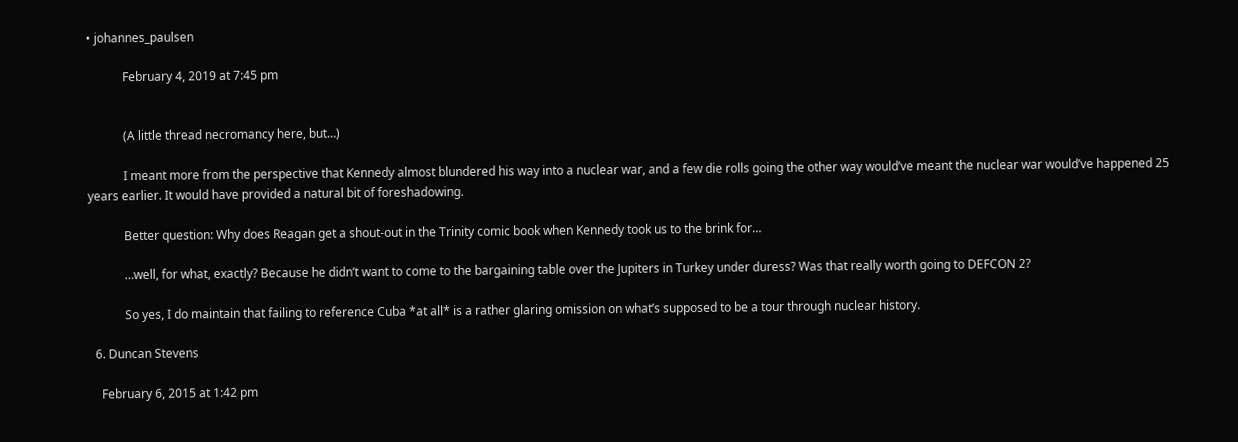• johannes_paulsen

            February 4, 2019 at 7:45 pm


            (A little thread necromancy here, but…)

            I meant more from the perspective that Kennedy almost blundered his way into a nuclear war, and a few die rolls going the other way would’ve meant the nuclear war would’ve happened 25 years earlier. It would have provided a natural bit of foreshadowing.

            Better question: Why does Reagan get a shout-out in the Trinity comic book when Kennedy took us to the brink for…

            …well, for what, exactly? Because he didn’t want to come to the bargaining table over the Jupiters in Turkey under duress? Was that really worth going to DEFCON 2?

            So yes, I do maintain that failing to reference Cuba *at all* is a rather glaring omission on what’s supposed to be a tour through nuclear history.

  6. Duncan Stevens

    February 6, 2015 at 1:42 pm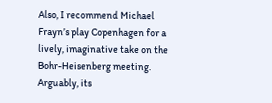Also, I recommend Michael Frayn’s play Copenhagen for a lively, imaginative take on the Bohr-Heisenberg meeting. Arguably, its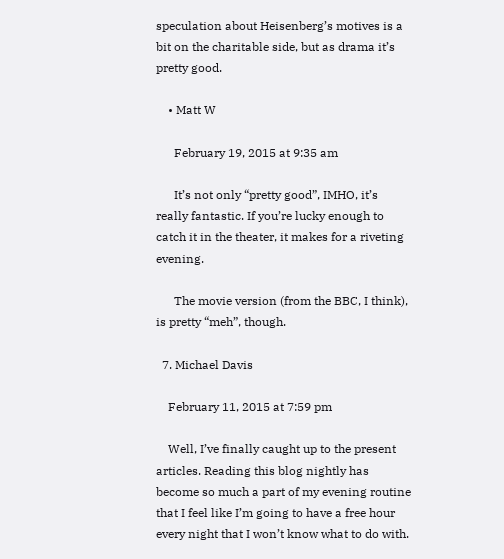speculation about Heisenberg’s motives is a bit on the charitable side, but as drama it’s pretty good.

    • Matt W

      February 19, 2015 at 9:35 am

      It’s not only “pretty good”, IMHO, it’s really fantastic. If you’re lucky enough to catch it in the theater, it makes for a riveting evening.

      The movie version (from the BBC, I think), is pretty “meh”, though.

  7. Michael Davis

    February 11, 2015 at 7:59 pm

    Well, I’ve finally caught up to the present articles. Reading this blog nightly has become so much a part of my evening routine that I feel like I’m going to have a free hour every night that I won’t know what to do with.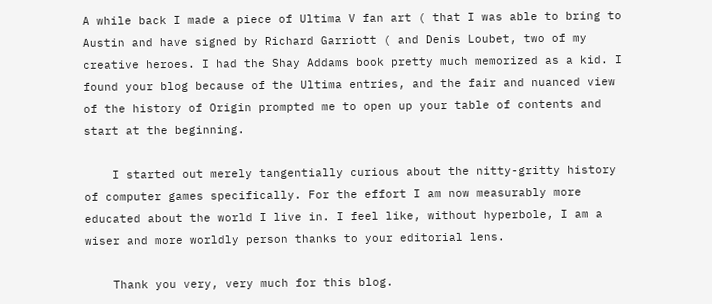A while back I made a piece of Ultima V fan art ( that I was able to bring to Austin and have signed by Richard Garriott ( and Denis Loubet, two of my creative heroes. I had the Shay Addams book pretty much memorized as a kid. I found your blog because of the Ultima entries, and the fair and nuanced view of the history of Origin prompted me to open up your table of contents and start at the beginning.

    I started out merely tangentially curious about the nitty-gritty history of computer games specifically. For the effort I am now measurably more educated about the world I live in. I feel like, without hyperbole, I am a wiser and more worldly person thanks to your editorial lens.

    Thank you very, very much for this blog.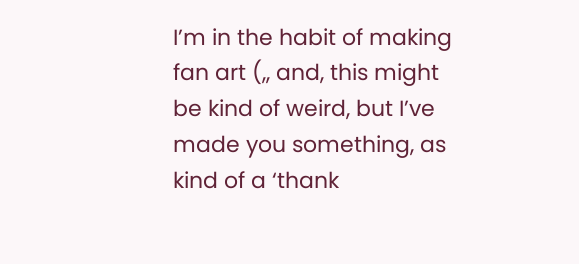I’m in the habit of making fan art (,, and, this might be kind of weird, but I’ve made you something, as kind of a ‘thank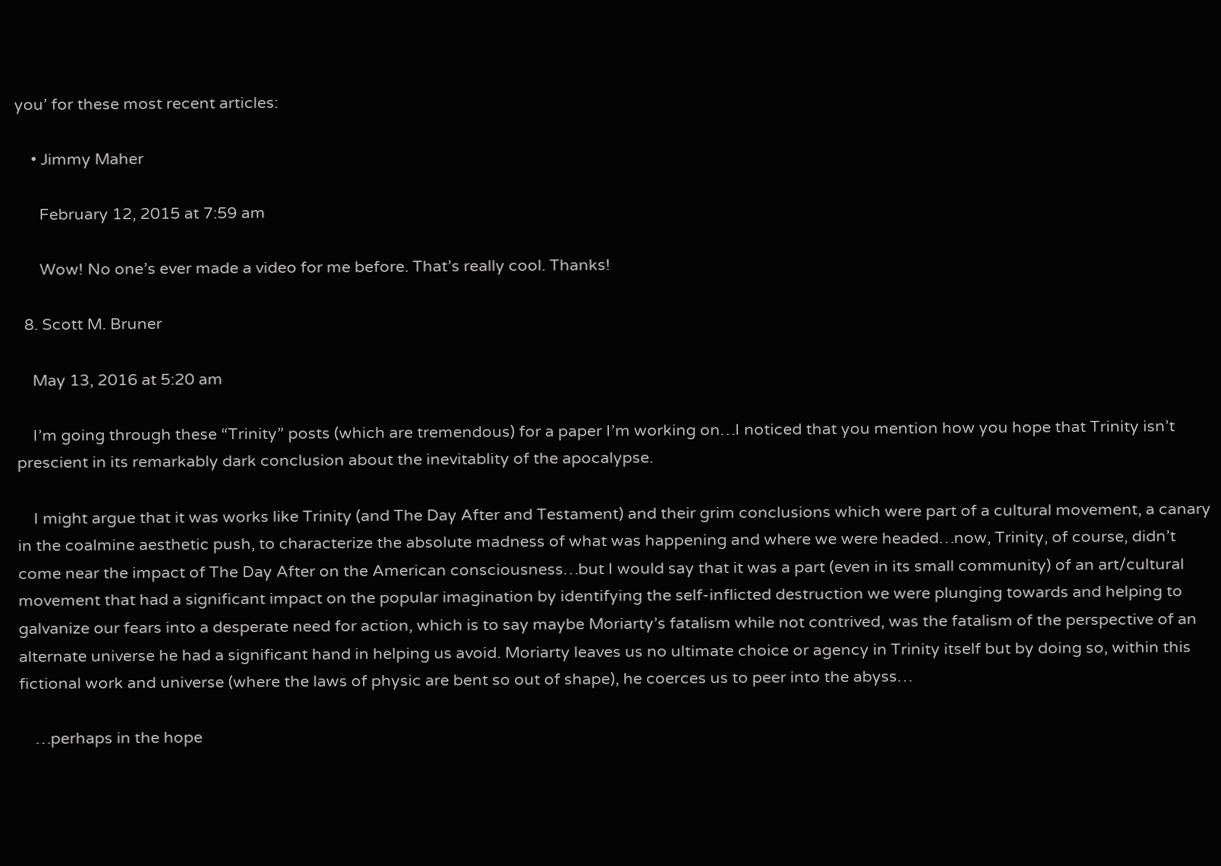you’ for these most recent articles:

    • Jimmy Maher

      February 12, 2015 at 7:59 am

      Wow! No one’s ever made a video for me before. That’s really cool. Thanks!

  8. Scott M. Bruner

    May 13, 2016 at 5:20 am

    I’m going through these “Trinity” posts (which are tremendous) for a paper I’m working on…I noticed that you mention how you hope that Trinity isn’t prescient in its remarkably dark conclusion about the inevitablity of the apocalypse.

    I might argue that it was works like Trinity (and The Day After and Testament) and their grim conclusions which were part of a cultural movement, a canary in the coalmine aesthetic push, to characterize the absolute madness of what was happening and where we were headed…now, Trinity, of course, didn’t come near the impact of The Day After on the American consciousness…but I would say that it was a part (even in its small community) of an art/cultural movement that had a significant impact on the popular imagination by identifying the self-inflicted destruction we were plunging towards and helping to galvanize our fears into a desperate need for action, which is to say maybe Moriarty’s fatalism while not contrived, was the fatalism of the perspective of an alternate universe he had a significant hand in helping us avoid. Moriarty leaves us no ultimate choice or agency in Trinity itself but by doing so, within this fictional work and universe (where the laws of physic are bent so out of shape), he coerces us to peer into the abyss…

    …perhaps in the hope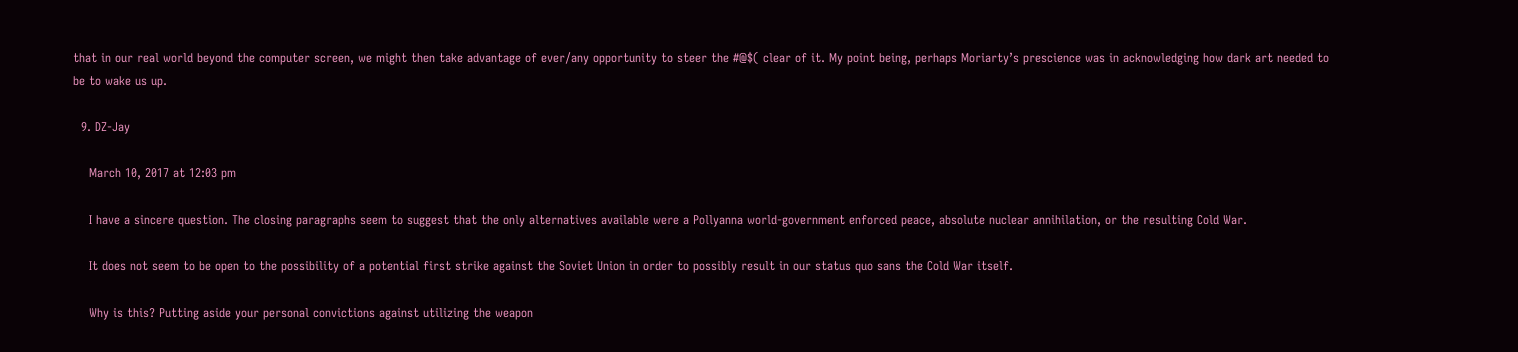that in our real world beyond the computer screen, we might then take advantage of ever/any opportunity to steer the #@$( clear of it. My point being, perhaps Moriarty’s prescience was in acknowledging how dark art needed to be to wake us up.

  9. DZ-Jay

    March 10, 2017 at 12:03 pm

    I have a sincere question. The closing paragraphs seem to suggest that the only alternatives available were a Pollyanna world-government enforced peace, absolute nuclear annihilation, or the resulting Cold War.

    It does not seem to be open to the possibility of a potential first strike against the Soviet Union in order to possibly result in our status quo sans the Cold War itself.

    Why is this? Putting aside your personal convictions against utilizing the weapon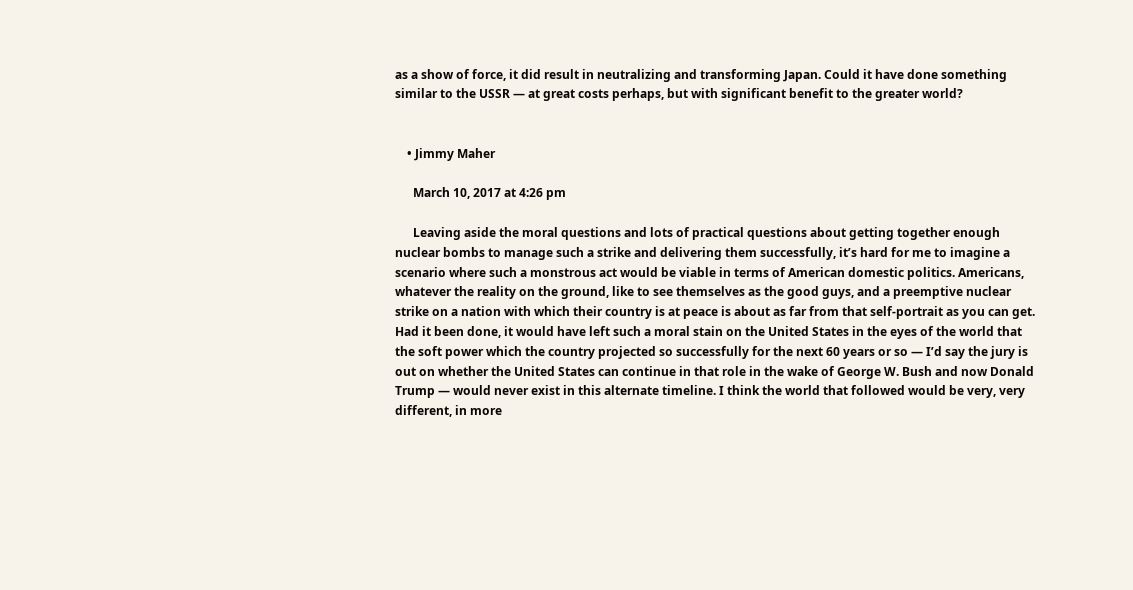as a show of force, it did result in neutralizing and transforming Japan. Could it have done something similar to the USSR — at great costs perhaps, but with significant benefit to the greater world?


    • Jimmy Maher

      March 10, 2017 at 4:26 pm

      Leaving aside the moral questions and lots of practical questions about getting together enough nuclear bombs to manage such a strike and delivering them successfully, it’s hard for me to imagine a scenario where such a monstrous act would be viable in terms of American domestic politics. Americans, whatever the reality on the ground, like to see themselves as the good guys, and a preemptive nuclear strike on a nation with which their country is at peace is about as far from that self-portrait as you can get. Had it been done, it would have left such a moral stain on the United States in the eyes of the world that the soft power which the country projected so successfully for the next 60 years or so — I’d say the jury is out on whether the United States can continue in that role in the wake of George W. Bush and now Donald Trump — would never exist in this alternate timeline. I think the world that followed would be very, very different, in more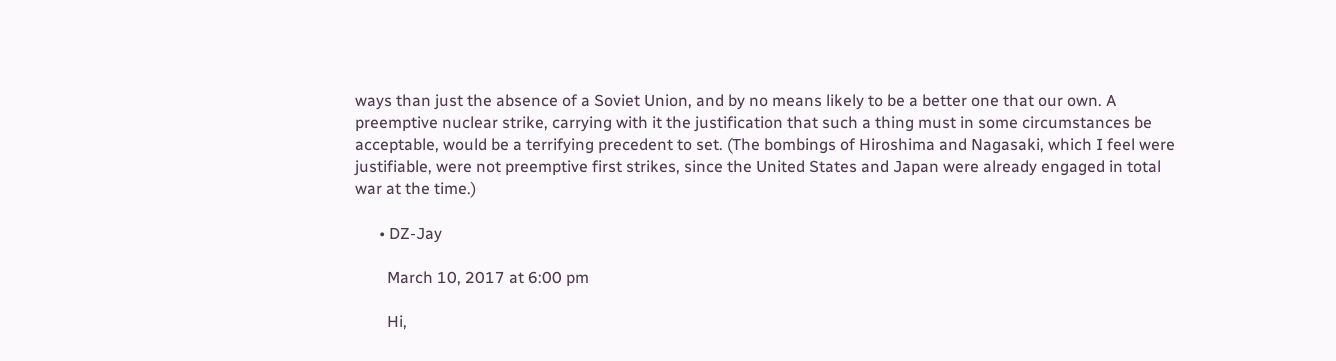ways than just the absence of a Soviet Union, and by no means likely to be a better one that our own. A preemptive nuclear strike, carrying with it the justification that such a thing must in some circumstances be acceptable, would be a terrifying precedent to set. (The bombings of Hiroshima and Nagasaki, which I feel were justifiable, were not preemptive first strikes, since the United States and Japan were already engaged in total war at the time.)

      • DZ-Jay

        March 10, 2017 at 6:00 pm

        Hi,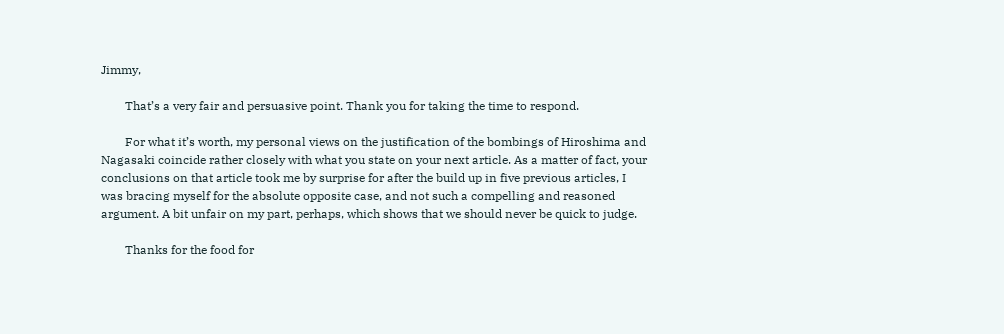Jimmy,

        That’s a very fair and persuasive point. Thank you for taking the time to respond.

        For what it’s worth, my personal views on the justification of the bombings of Hiroshima and Nagasaki coincide rather closely with what you state on your next article. As a matter of fact, your conclusions on that article took me by surprise for after the build up in five previous articles, I was bracing myself for the absolute opposite case, and not such a compelling and reasoned argument. A bit unfair on my part, perhaps, which shows that we should never be quick to judge.

        Thanks for the food for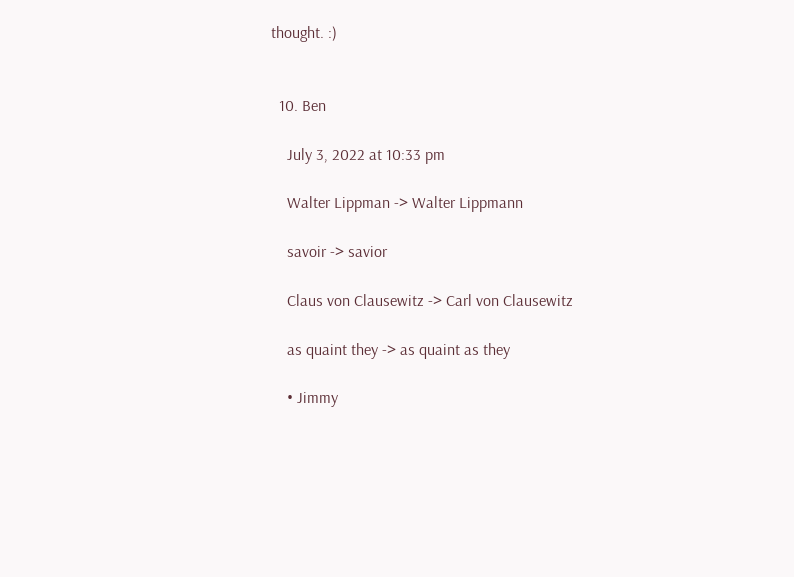thought. :)


  10. Ben

    July 3, 2022 at 10:33 pm

    Walter Lippman -> Walter Lippmann

    savoir -> savior

    Claus von Clausewitz -> Carl von Clausewitz

    as quaint they -> as quaint as they

    • Jimmy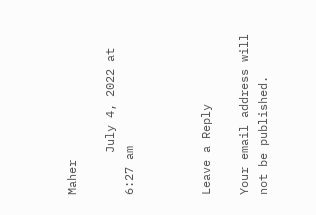Maher

      July 4, 2022 at 6:27 am



Leave a Reply

Your email address will not be published.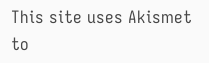This site uses Akismet to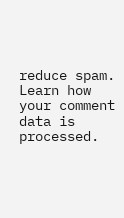reduce spam. Learn how your comment data is processed.